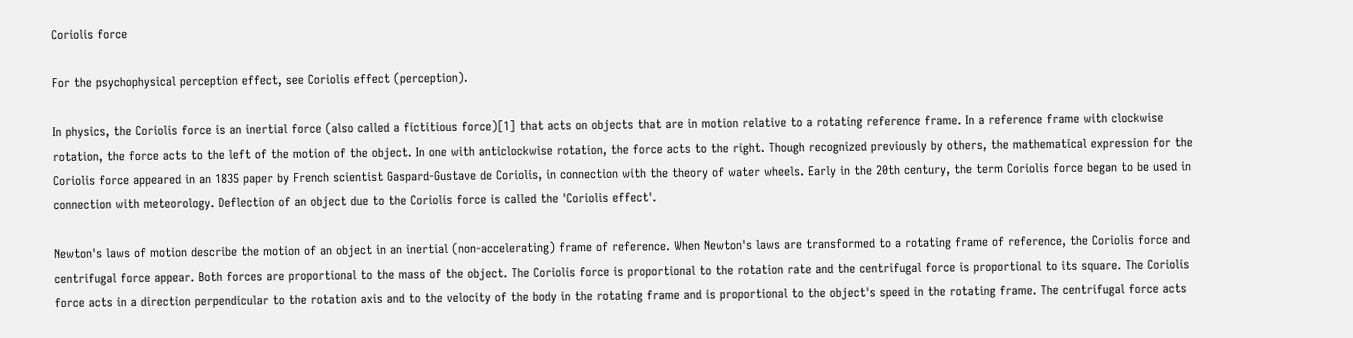Coriolis force

For the psychophysical perception effect, see Coriolis effect (perception).

In physics, the Coriolis force is an inertial force (also called a fictitious force)[1] that acts on objects that are in motion relative to a rotating reference frame. In a reference frame with clockwise rotation, the force acts to the left of the motion of the object. In one with anticlockwise rotation, the force acts to the right. Though recognized previously by others, the mathematical expression for the Coriolis force appeared in an 1835 paper by French scientist Gaspard-Gustave de Coriolis, in connection with the theory of water wheels. Early in the 20th century, the term Coriolis force began to be used in connection with meteorology. Deflection of an object due to the Coriolis force is called the 'Coriolis effect'.

Newton's laws of motion describe the motion of an object in an inertial (non-accelerating) frame of reference. When Newton's laws are transformed to a rotating frame of reference, the Coriolis force and centrifugal force appear. Both forces are proportional to the mass of the object. The Coriolis force is proportional to the rotation rate and the centrifugal force is proportional to its square. The Coriolis force acts in a direction perpendicular to the rotation axis and to the velocity of the body in the rotating frame and is proportional to the object's speed in the rotating frame. The centrifugal force acts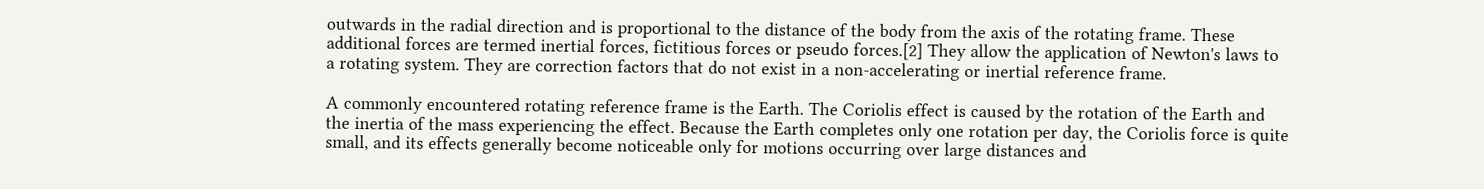outwards in the radial direction and is proportional to the distance of the body from the axis of the rotating frame. These additional forces are termed inertial forces, fictitious forces or pseudo forces.[2] They allow the application of Newton's laws to a rotating system. They are correction factors that do not exist in a non-accelerating or inertial reference frame.

A commonly encountered rotating reference frame is the Earth. The Coriolis effect is caused by the rotation of the Earth and the inertia of the mass experiencing the effect. Because the Earth completes only one rotation per day, the Coriolis force is quite small, and its effects generally become noticeable only for motions occurring over large distances and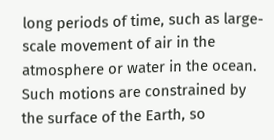long periods of time, such as large-scale movement of air in the atmosphere or water in the ocean. Such motions are constrained by the surface of the Earth, so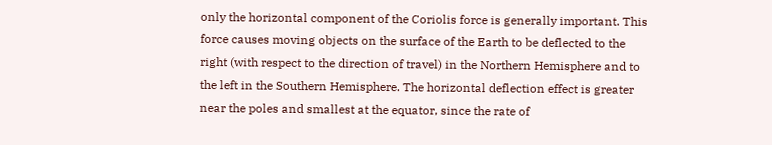only the horizontal component of the Coriolis force is generally important. This force causes moving objects on the surface of the Earth to be deflected to the right (with respect to the direction of travel) in the Northern Hemisphere and to the left in the Southern Hemisphere. The horizontal deflection effect is greater near the poles and smallest at the equator, since the rate of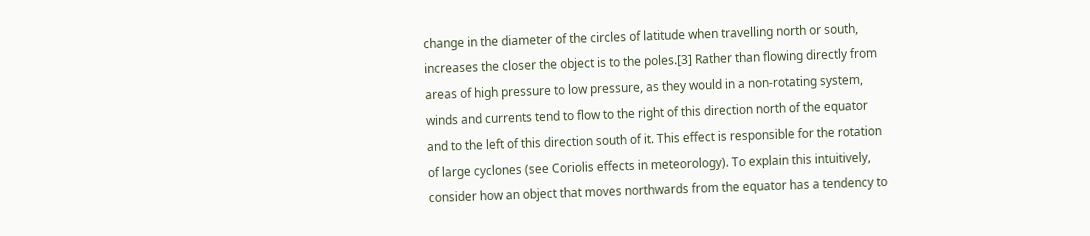change in the diameter of the circles of latitude when travelling north or south, increases the closer the object is to the poles.[3] Rather than flowing directly from areas of high pressure to low pressure, as they would in a non-rotating system, winds and currents tend to flow to the right of this direction north of the equator and to the left of this direction south of it. This effect is responsible for the rotation of large cyclones (see Coriolis effects in meteorology). To explain this intuitively, consider how an object that moves northwards from the equator has a tendency to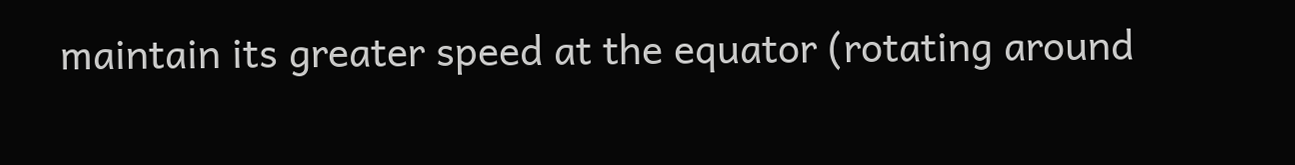maintain its greater speed at the equator (rotating around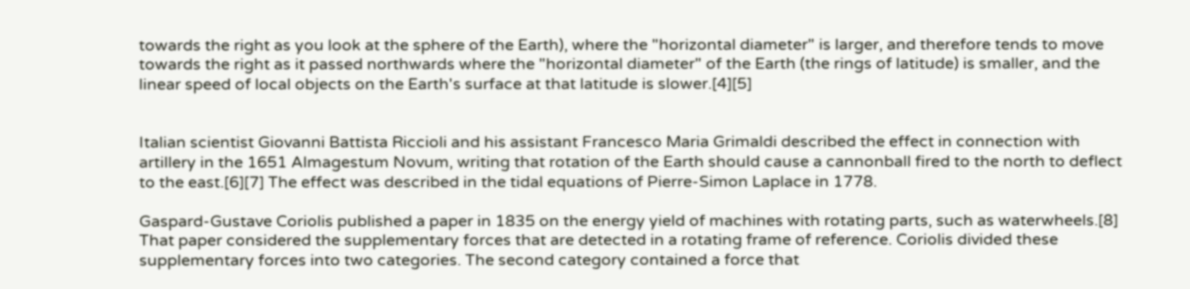towards the right as you look at the sphere of the Earth), where the "horizontal diameter" is larger, and therefore tends to move towards the right as it passed northwards where the "horizontal diameter" of the Earth (the rings of latitude) is smaller, and the linear speed of local objects on the Earth's surface at that latitude is slower.[4][5]


Italian scientist Giovanni Battista Riccioli and his assistant Francesco Maria Grimaldi described the effect in connection with artillery in the 1651 Almagestum Novum, writing that rotation of the Earth should cause a cannonball fired to the north to deflect to the east.[6][7] The effect was described in the tidal equations of Pierre-Simon Laplace in 1778.

Gaspard-Gustave Coriolis published a paper in 1835 on the energy yield of machines with rotating parts, such as waterwheels.[8] That paper considered the supplementary forces that are detected in a rotating frame of reference. Coriolis divided these supplementary forces into two categories. The second category contained a force that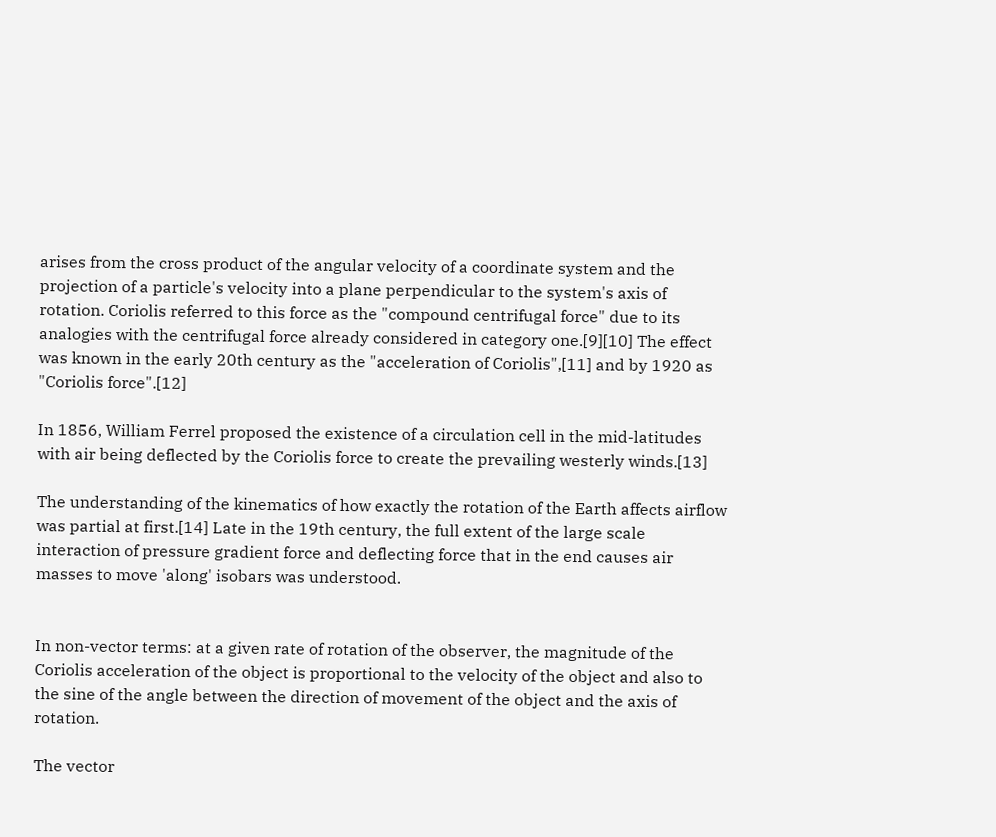arises from the cross product of the angular velocity of a coordinate system and the projection of a particle's velocity into a plane perpendicular to the system's axis of rotation. Coriolis referred to this force as the "compound centrifugal force" due to its analogies with the centrifugal force already considered in category one.[9][10] The effect was known in the early 20th century as the "acceleration of Coriolis",[11] and by 1920 as "Coriolis force".[12]

In 1856, William Ferrel proposed the existence of a circulation cell in the mid-latitudes with air being deflected by the Coriolis force to create the prevailing westerly winds.[13]

The understanding of the kinematics of how exactly the rotation of the Earth affects airflow was partial at first.[14] Late in the 19th century, the full extent of the large scale interaction of pressure gradient force and deflecting force that in the end causes air masses to move 'along' isobars was understood.


In non-vector terms: at a given rate of rotation of the observer, the magnitude of the Coriolis acceleration of the object is proportional to the velocity of the object and also to the sine of the angle between the direction of movement of the object and the axis of rotation.

The vector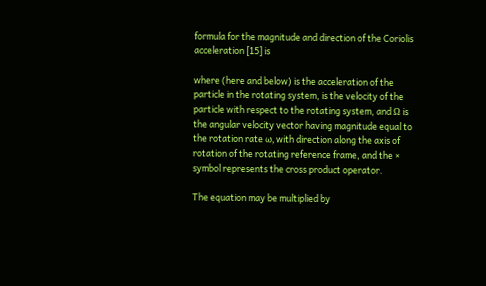formula for the magnitude and direction of the Coriolis acceleration [15] is

where (here and below) is the acceleration of the particle in the rotating system, is the velocity of the particle with respect to the rotating system, and Ω is the angular velocity vector having magnitude equal to the rotation rate ω, with direction along the axis of rotation of the rotating reference frame, and the × symbol represents the cross product operator.

The equation may be multiplied by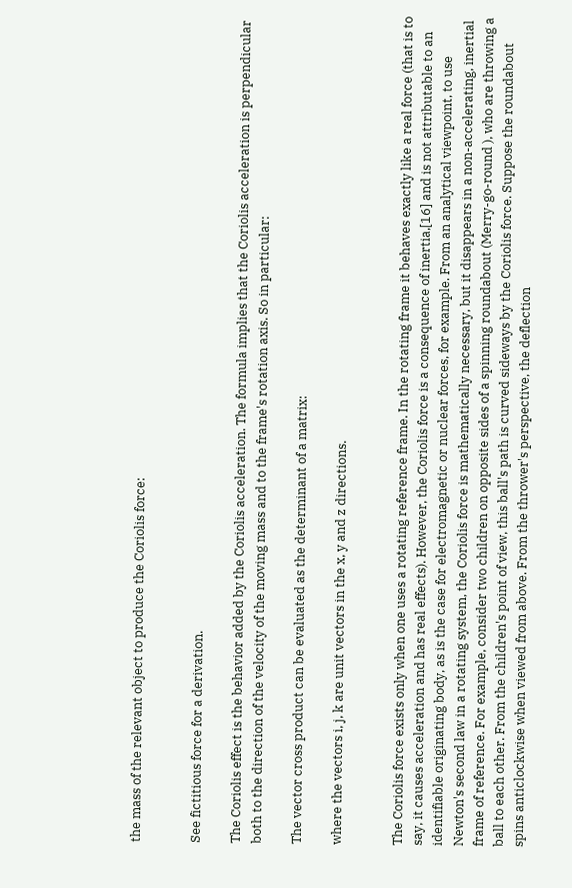the mass of the relevant object to produce the Coriolis force:


See fictitious force for a derivation.

The Coriolis effect is the behavior added by the Coriolis acceleration. The formula implies that the Coriolis acceleration is perpendicular both to the direction of the velocity of the moving mass and to the frame's rotation axis. So in particular:

The vector cross product can be evaluated as the determinant of a matrix:

where the vectors i, j, k are unit vectors in the x, y and z directions.


The Coriolis force exists only when one uses a rotating reference frame. In the rotating frame it behaves exactly like a real force (that is to say, it causes acceleration and has real effects). However, the Coriolis force is a consequence of inertia,[16] and is not attributable to an identifiable originating body, as is the case for electromagnetic or nuclear forces, for example. From an analytical viewpoint, to use Newton's second law in a rotating system, the Coriolis force is mathematically necessary, but it disappears in a non-accelerating, inertial frame of reference. For example, consider two children on opposite sides of a spinning roundabout (Merry-go-round ), who are throwing a ball to each other. From the children's point of view, this ball's path is curved sideways by the Coriolis force. Suppose the roundabout spins anticlockwise when viewed from above. From the thrower's perspective, the deflection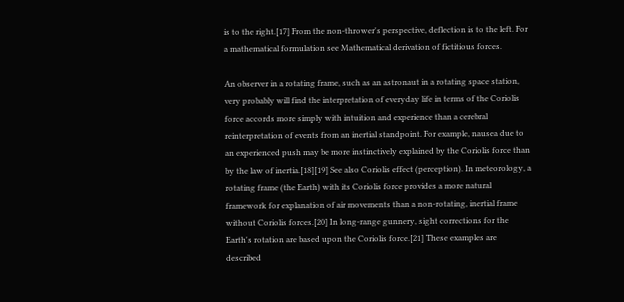is to the right.[17] From the non-thrower's perspective, deflection is to the left. For a mathematical formulation see Mathematical derivation of fictitious forces.

An observer in a rotating frame, such as an astronaut in a rotating space station, very probably will find the interpretation of everyday life in terms of the Coriolis force accords more simply with intuition and experience than a cerebral reinterpretation of events from an inertial standpoint. For example, nausea due to an experienced push may be more instinctively explained by the Coriolis force than by the law of inertia.[18][19] See also Coriolis effect (perception). In meteorology, a rotating frame (the Earth) with its Coriolis force provides a more natural framework for explanation of air movements than a non-rotating, inertial frame without Coriolis forces.[20] In long-range gunnery, sight corrections for the Earth's rotation are based upon the Coriolis force.[21] These examples are described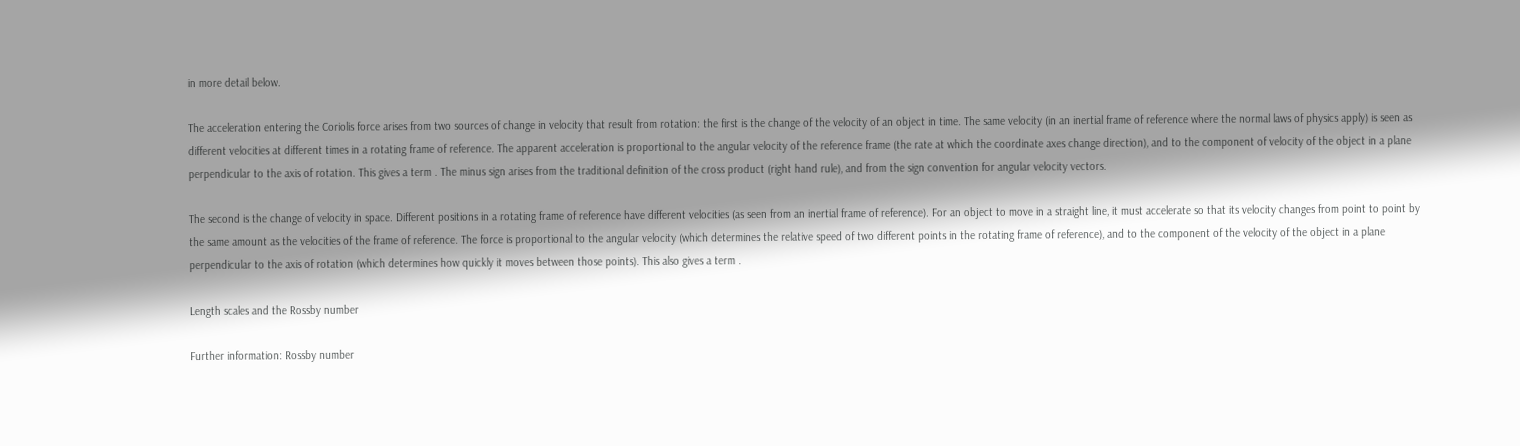in more detail below.

The acceleration entering the Coriolis force arises from two sources of change in velocity that result from rotation: the first is the change of the velocity of an object in time. The same velocity (in an inertial frame of reference where the normal laws of physics apply) is seen as different velocities at different times in a rotating frame of reference. The apparent acceleration is proportional to the angular velocity of the reference frame (the rate at which the coordinate axes change direction), and to the component of velocity of the object in a plane perpendicular to the axis of rotation. This gives a term . The minus sign arises from the traditional definition of the cross product (right hand rule), and from the sign convention for angular velocity vectors.

The second is the change of velocity in space. Different positions in a rotating frame of reference have different velocities (as seen from an inertial frame of reference). For an object to move in a straight line, it must accelerate so that its velocity changes from point to point by the same amount as the velocities of the frame of reference. The force is proportional to the angular velocity (which determines the relative speed of two different points in the rotating frame of reference), and to the component of the velocity of the object in a plane perpendicular to the axis of rotation (which determines how quickly it moves between those points). This also gives a term .

Length scales and the Rossby number

Further information: Rossby number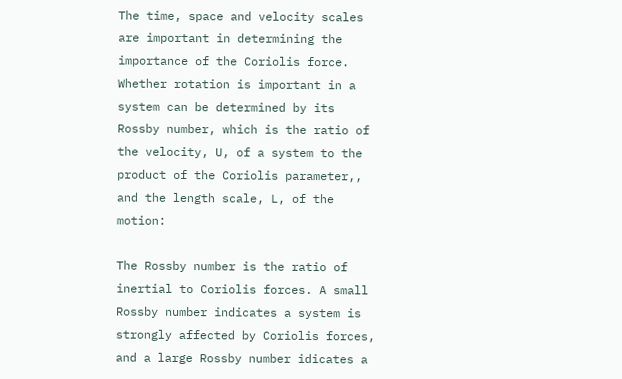The time, space and velocity scales are important in determining the importance of the Coriolis force. Whether rotation is important in a system can be determined by its Rossby number, which is the ratio of the velocity, U, of a system to the product of the Coriolis parameter,, and the length scale, L, of the motion:

The Rossby number is the ratio of inertial to Coriolis forces. A small Rossby number indicates a system is strongly affected by Coriolis forces, and a large Rossby number idicates a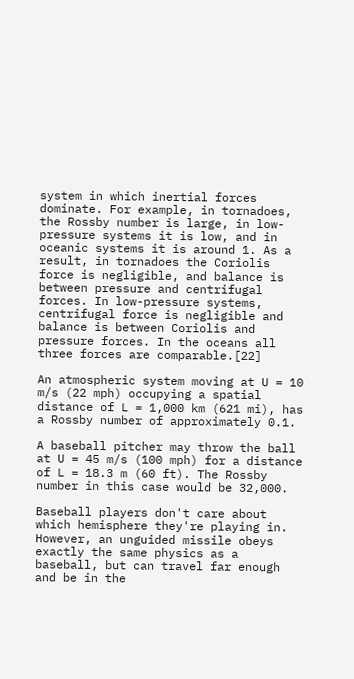system in which inertial forces dominate. For example, in tornadoes, the Rossby number is large, in low-pressure systems it is low, and in oceanic systems it is around 1. As a result, in tornadoes the Coriolis force is negligible, and balance is between pressure and centrifugal forces. In low-pressure systems, centrifugal force is negligible and balance is between Coriolis and pressure forces. In the oceans all three forces are comparable.[22]

An atmospheric system moving at U = 10 m/s (22 mph) occupying a spatial distance of L = 1,000 km (621 mi), has a Rossby number of approximately 0.1.

A baseball pitcher may throw the ball at U = 45 m/s (100 mph) for a distance of L = 18.3 m (60 ft). The Rossby number in this case would be 32,000.

Baseball players don't care about which hemisphere they're playing in. However, an unguided missile obeys exactly the same physics as a baseball, but can travel far enough and be in the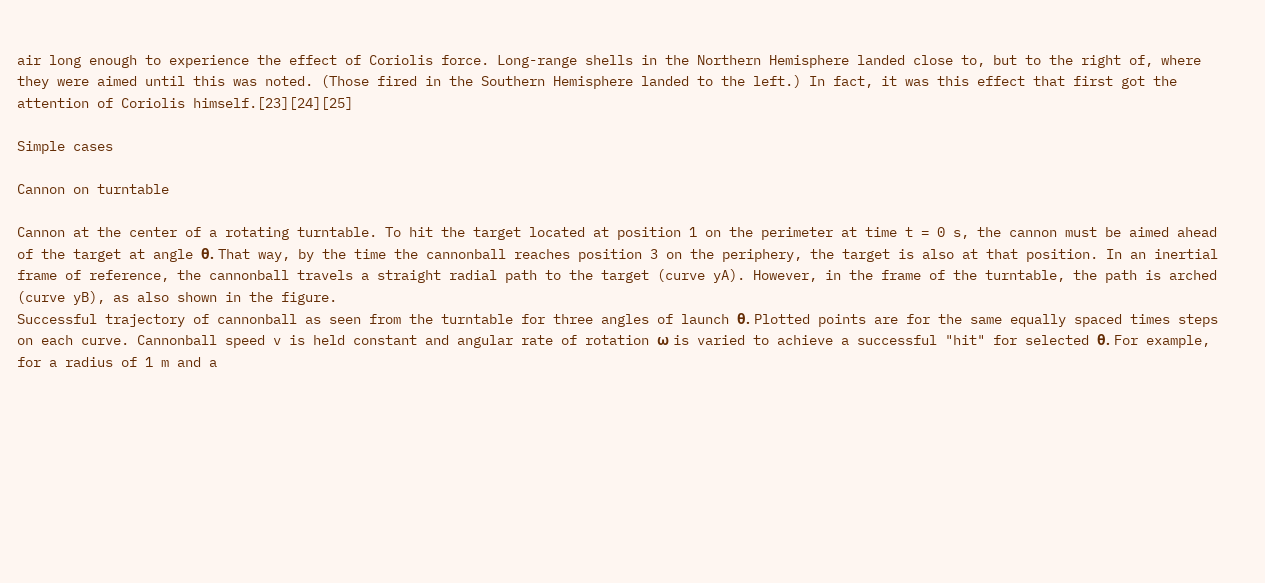air long enough to experience the effect of Coriolis force. Long-range shells in the Northern Hemisphere landed close to, but to the right of, where they were aimed until this was noted. (Those fired in the Southern Hemisphere landed to the left.) In fact, it was this effect that first got the attention of Coriolis himself.[23][24][25]

Simple cases

Cannon on turntable

Cannon at the center of a rotating turntable. To hit the target located at position 1 on the perimeter at time t = 0 s, the cannon must be aimed ahead of the target at angle θ. That way, by the time the cannonball reaches position 3 on the periphery, the target is also at that position. In an inertial frame of reference, the cannonball travels a straight radial path to the target (curve yA). However, in the frame of the turntable, the path is arched (curve yB), as also shown in the figure.
Successful trajectory of cannonball as seen from the turntable for three angles of launch θ. Plotted points are for the same equally spaced times steps on each curve. Cannonball speed v is held constant and angular rate of rotation ω is varied to achieve a successful "hit" for selected θ. For example, for a radius of 1 m and a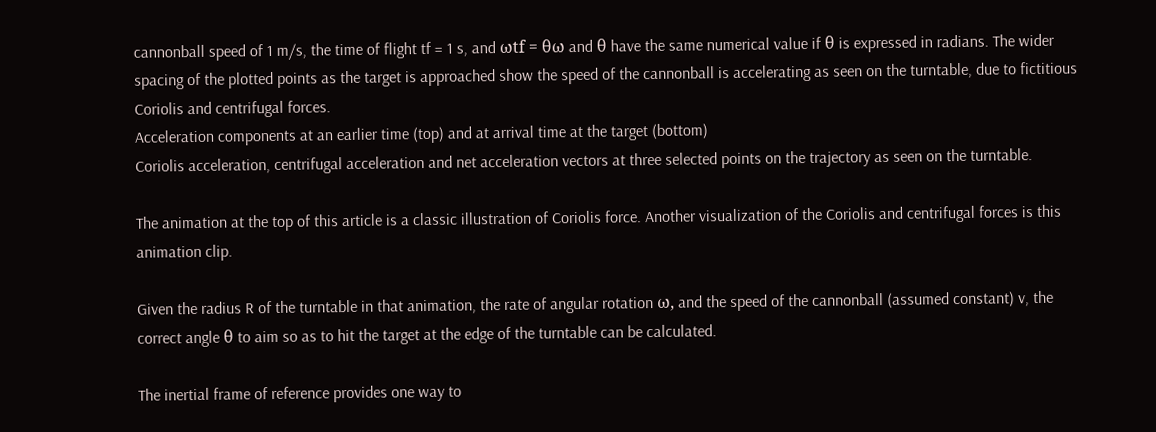cannonball speed of 1 m/s, the time of flight tf = 1 s, and ωtf = θω and θ have the same numerical value if θ is expressed in radians. The wider spacing of the plotted points as the target is approached show the speed of the cannonball is accelerating as seen on the turntable, due to fictitious Coriolis and centrifugal forces.
Acceleration components at an earlier time (top) and at arrival time at the target (bottom)
Coriolis acceleration, centrifugal acceleration and net acceleration vectors at three selected points on the trajectory as seen on the turntable.

The animation at the top of this article is a classic illustration of Coriolis force. Another visualization of the Coriolis and centrifugal forces is this animation clip.

Given the radius R of the turntable in that animation, the rate of angular rotation ω, and the speed of the cannonball (assumed constant) v, the correct angle θ to aim so as to hit the target at the edge of the turntable can be calculated.

The inertial frame of reference provides one way to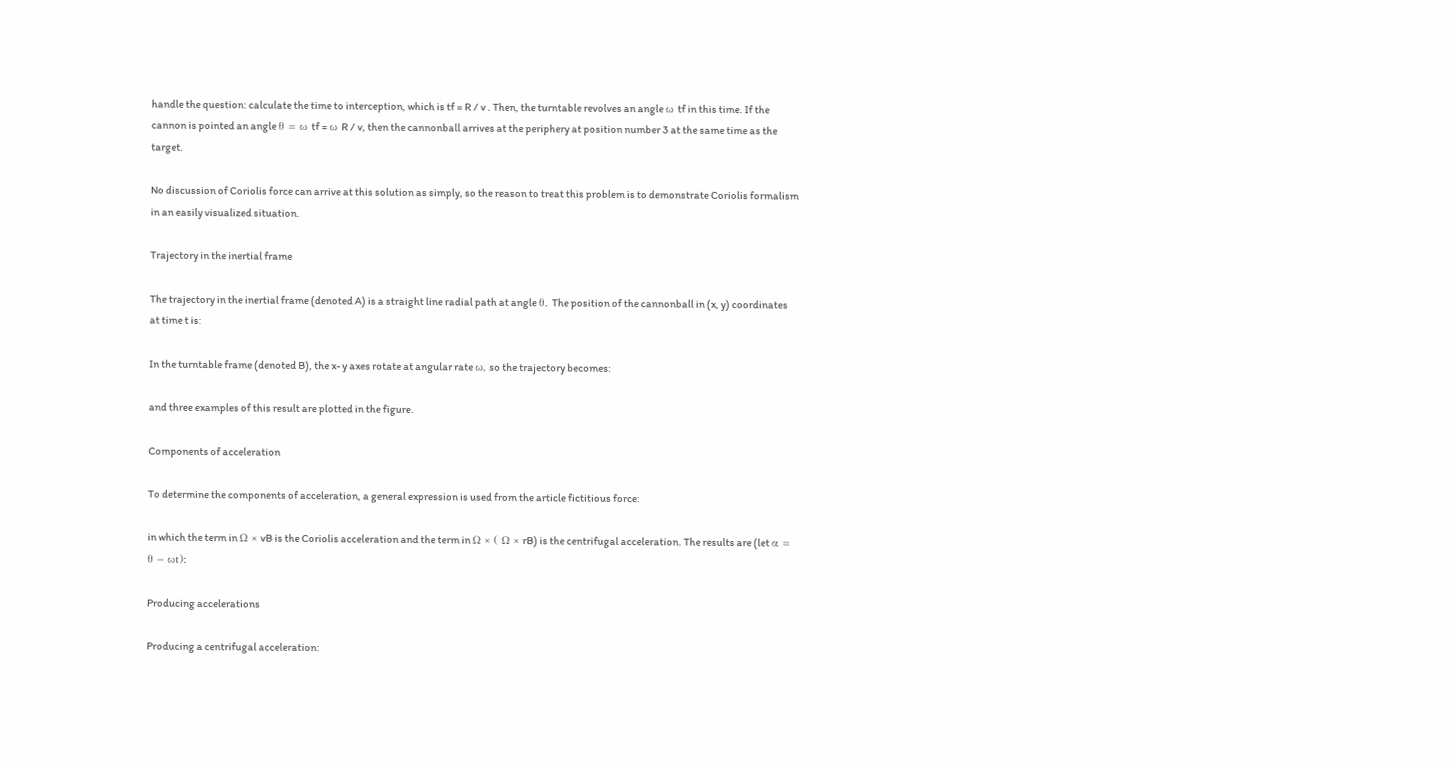handle the question: calculate the time to interception, which is tf = R / v . Then, the turntable revolves an angle ω tf in this time. If the cannon is pointed an angle θ = ω tf = ω R / v, then the cannonball arrives at the periphery at position number 3 at the same time as the target.

No discussion of Coriolis force can arrive at this solution as simply, so the reason to treat this problem is to demonstrate Coriolis formalism in an easily visualized situation.

Trajectory in the inertial frame

The trajectory in the inertial frame (denoted A) is a straight line radial path at angle θ. The position of the cannonball in (x, y) coordinates at time t is:

In the turntable frame (denoted B), the x- y axes rotate at angular rate ω, so the trajectory becomes:

and three examples of this result are plotted in the figure.

Components of acceleration

To determine the components of acceleration, a general expression is used from the article fictitious force:

in which the term in Ω × vB is the Coriolis acceleration and the term in Ω × ( Ω × rB) is the centrifugal acceleration. The results are (let α = θ − ωt):

Producing accelerations

Producing a centrifugal acceleration: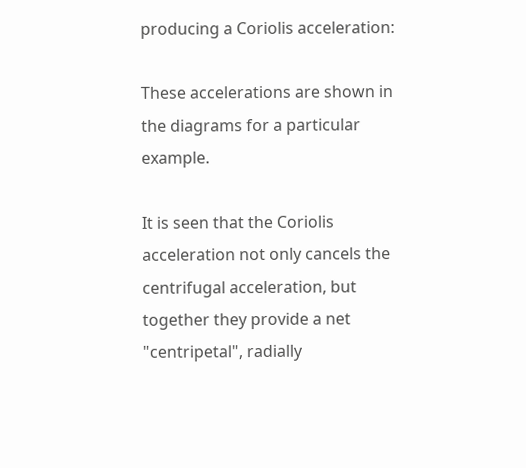producing a Coriolis acceleration:

These accelerations are shown in the diagrams for a particular example.

It is seen that the Coriolis acceleration not only cancels the centrifugal acceleration, but together they provide a net "centripetal", radially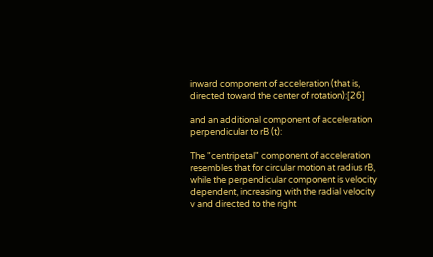inward component of acceleration (that is, directed toward the center of rotation):[26]

and an additional component of acceleration perpendicular to rB (t):

The "centripetal" component of acceleration resembles that for circular motion at radius rB, while the perpendicular component is velocity dependent, increasing with the radial velocity v and directed to the right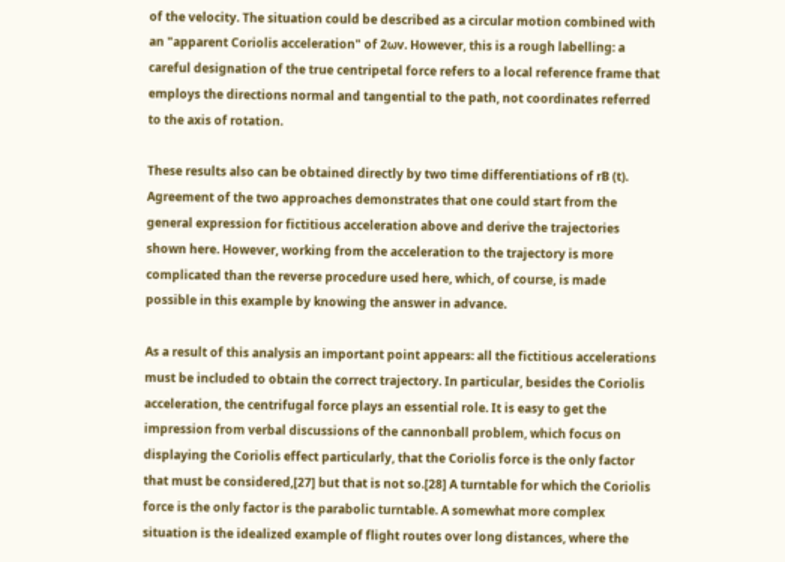of the velocity. The situation could be described as a circular motion combined with an "apparent Coriolis acceleration" of 2ωv. However, this is a rough labelling: a careful designation of the true centripetal force refers to a local reference frame that employs the directions normal and tangential to the path, not coordinates referred to the axis of rotation.

These results also can be obtained directly by two time differentiations of rB (t). Agreement of the two approaches demonstrates that one could start from the general expression for fictitious acceleration above and derive the trajectories shown here. However, working from the acceleration to the trajectory is more complicated than the reverse procedure used here, which, of course, is made possible in this example by knowing the answer in advance.

As a result of this analysis an important point appears: all the fictitious accelerations must be included to obtain the correct trajectory. In particular, besides the Coriolis acceleration, the centrifugal force plays an essential role. It is easy to get the impression from verbal discussions of the cannonball problem, which focus on displaying the Coriolis effect particularly, that the Coriolis force is the only factor that must be considered,[27] but that is not so.[28] A turntable for which the Coriolis force is the only factor is the parabolic turntable. A somewhat more complex situation is the idealized example of flight routes over long distances, where the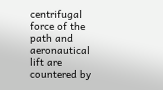centrifugal force of the path and aeronautical lift are countered by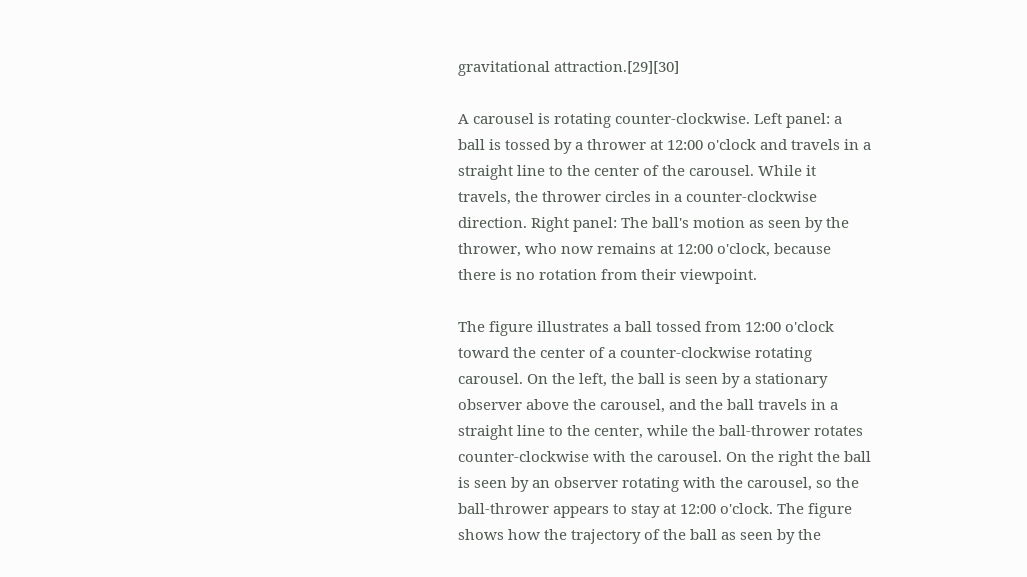gravitational attraction.[29][30]

A carousel is rotating counter-clockwise. Left panel: a ball is tossed by a thrower at 12:00 o'clock and travels in a straight line to the center of the carousel. While it travels, the thrower circles in a counter-clockwise direction. Right panel: The ball's motion as seen by the thrower, who now remains at 12:00 o'clock, because there is no rotation from their viewpoint.

The figure illustrates a ball tossed from 12:00 o'clock toward the center of a counter-clockwise rotating carousel. On the left, the ball is seen by a stationary observer above the carousel, and the ball travels in a straight line to the center, while the ball-thrower rotates counter-clockwise with the carousel. On the right the ball is seen by an observer rotating with the carousel, so the ball-thrower appears to stay at 12:00 o'clock. The figure shows how the trajectory of the ball as seen by the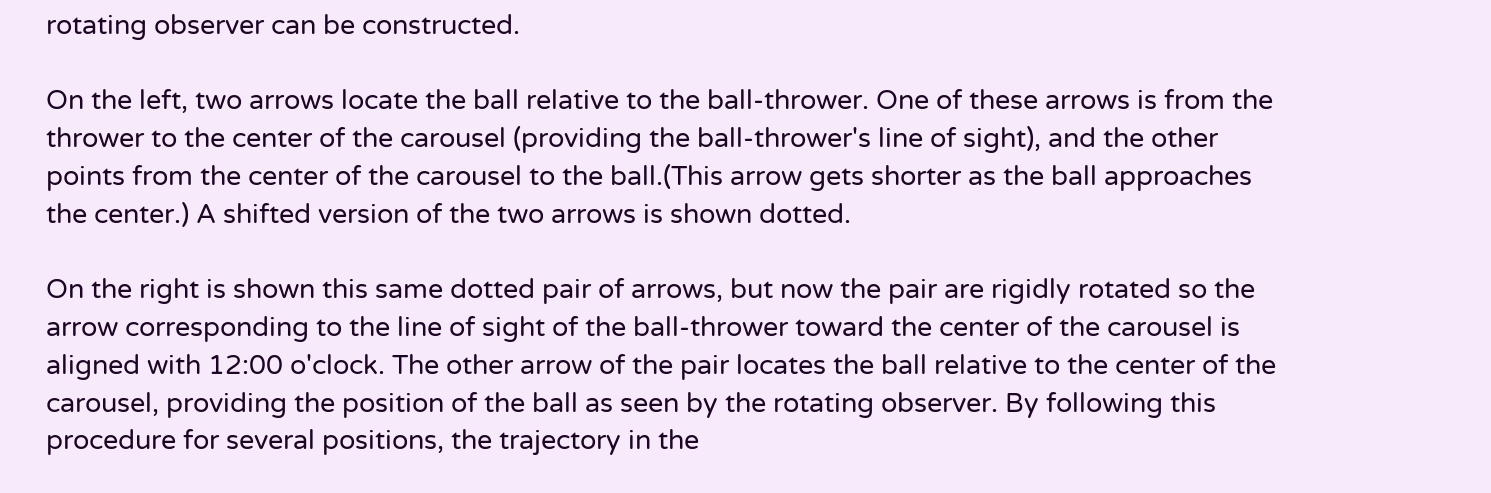rotating observer can be constructed.

On the left, two arrows locate the ball relative to the ball-thrower. One of these arrows is from the thrower to the center of the carousel (providing the ball-thrower's line of sight), and the other points from the center of the carousel to the ball.(This arrow gets shorter as the ball approaches the center.) A shifted version of the two arrows is shown dotted.

On the right is shown this same dotted pair of arrows, but now the pair are rigidly rotated so the arrow corresponding to the line of sight of the ball-thrower toward the center of the carousel is aligned with 12:00 o'clock. The other arrow of the pair locates the ball relative to the center of the carousel, providing the position of the ball as seen by the rotating observer. By following this procedure for several positions, the trajectory in the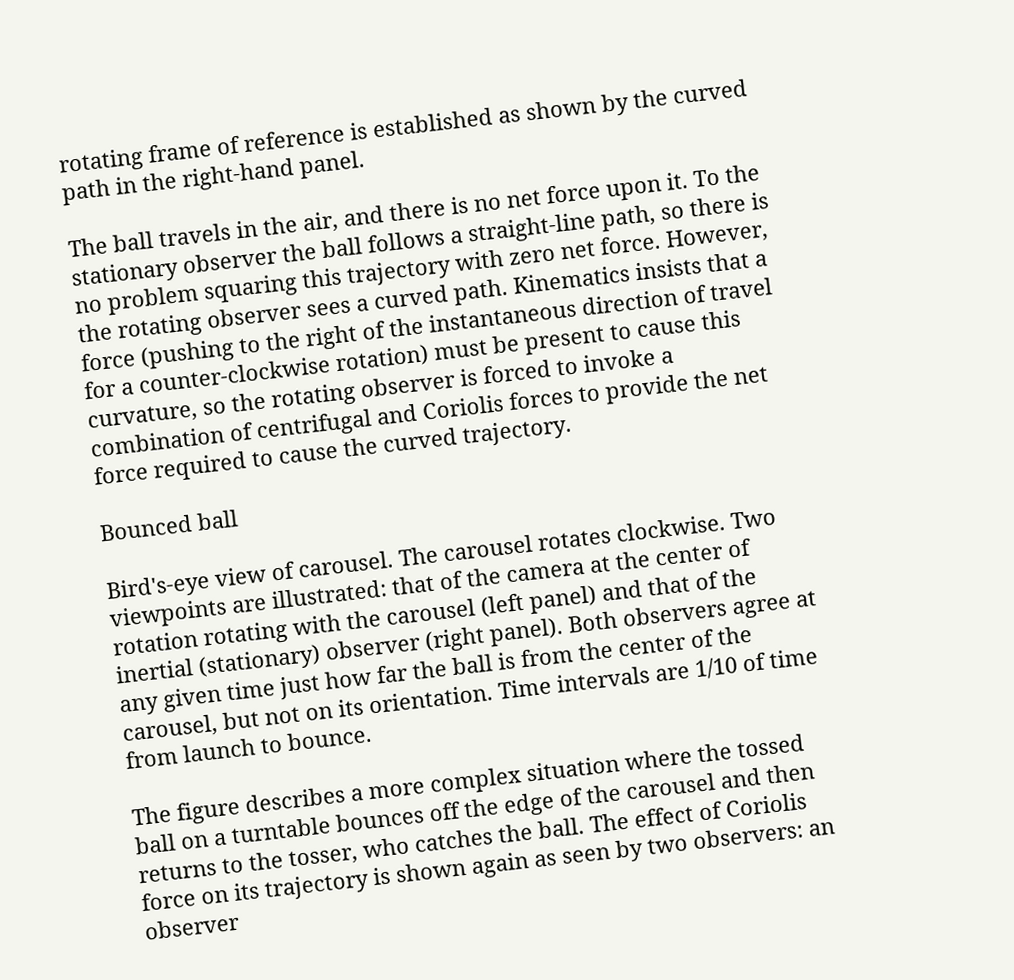rotating frame of reference is established as shown by the curved path in the right-hand panel.

The ball travels in the air, and there is no net force upon it. To the stationary observer the ball follows a straight-line path, so there is no problem squaring this trajectory with zero net force. However, the rotating observer sees a curved path. Kinematics insists that a force (pushing to the right of the instantaneous direction of travel for a counter-clockwise rotation) must be present to cause this curvature, so the rotating observer is forced to invoke a combination of centrifugal and Coriolis forces to provide the net force required to cause the curved trajectory.

Bounced ball

Bird's-eye view of carousel. The carousel rotates clockwise. Two viewpoints are illustrated: that of the camera at the center of rotation rotating with the carousel (left panel) and that of the inertial (stationary) observer (right panel). Both observers agree at any given time just how far the ball is from the center of the carousel, but not on its orientation. Time intervals are 1/10 of time from launch to bounce.

The figure describes a more complex situation where the tossed ball on a turntable bounces off the edge of the carousel and then returns to the tosser, who catches the ball. The effect of Coriolis force on its trajectory is shown again as seen by two observers: an observer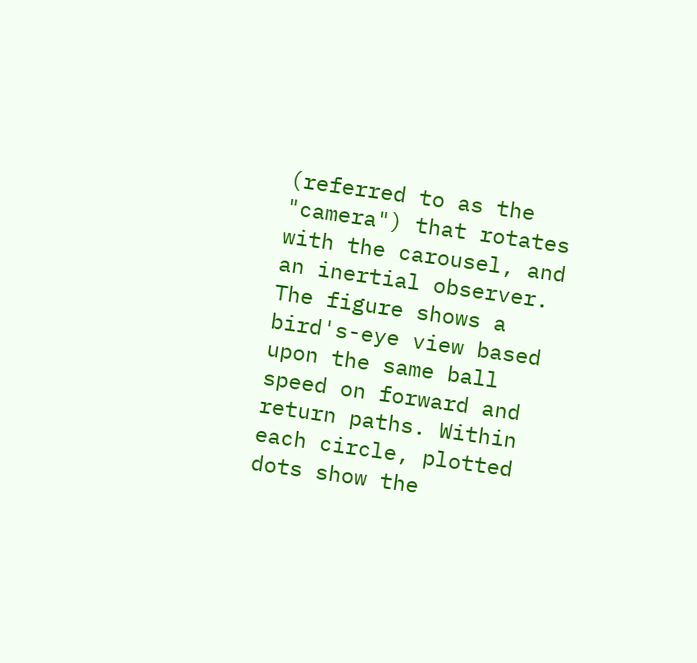(referred to as the "camera") that rotates with the carousel, and an inertial observer. The figure shows a bird's-eye view based upon the same ball speed on forward and return paths. Within each circle, plotted dots show the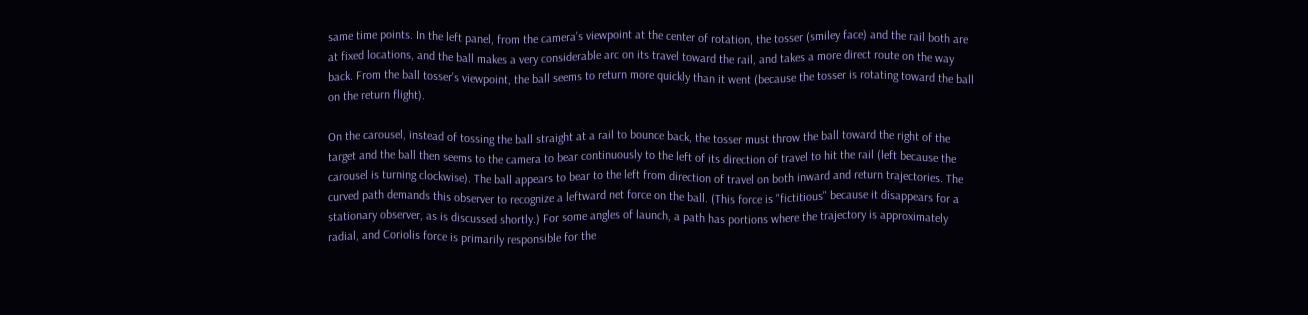same time points. In the left panel, from the camera's viewpoint at the center of rotation, the tosser (smiley face) and the rail both are at fixed locations, and the ball makes a very considerable arc on its travel toward the rail, and takes a more direct route on the way back. From the ball tosser's viewpoint, the ball seems to return more quickly than it went (because the tosser is rotating toward the ball on the return flight).

On the carousel, instead of tossing the ball straight at a rail to bounce back, the tosser must throw the ball toward the right of the target and the ball then seems to the camera to bear continuously to the left of its direction of travel to hit the rail (left because the carousel is turning clockwise). The ball appears to bear to the left from direction of travel on both inward and return trajectories. The curved path demands this observer to recognize a leftward net force on the ball. (This force is "fictitious" because it disappears for a stationary observer, as is discussed shortly.) For some angles of launch, a path has portions where the trajectory is approximately radial, and Coriolis force is primarily responsible for the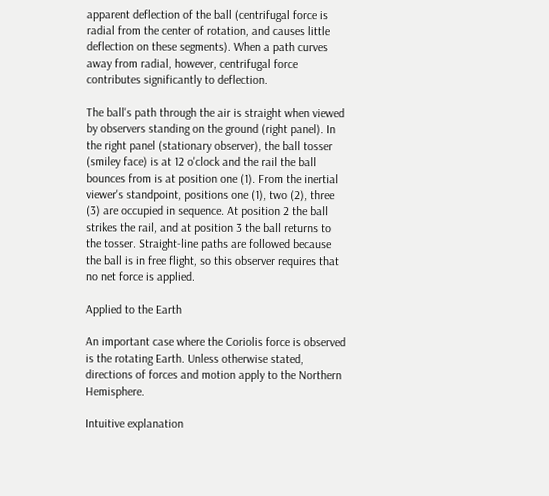apparent deflection of the ball (centrifugal force is radial from the center of rotation, and causes little deflection on these segments). When a path curves away from radial, however, centrifugal force contributes significantly to deflection.

The ball's path through the air is straight when viewed by observers standing on the ground (right panel). In the right panel (stationary observer), the ball tosser (smiley face) is at 12 o'clock and the rail the ball bounces from is at position one (1). From the inertial viewer's standpoint, positions one (1), two (2), three (3) are occupied in sequence. At position 2 the ball strikes the rail, and at position 3 the ball returns to the tosser. Straight-line paths are followed because the ball is in free flight, so this observer requires that no net force is applied.

Applied to the Earth

An important case where the Coriolis force is observed is the rotating Earth. Unless otherwise stated, directions of forces and motion apply to the Northern Hemisphere.

Intuitive explanation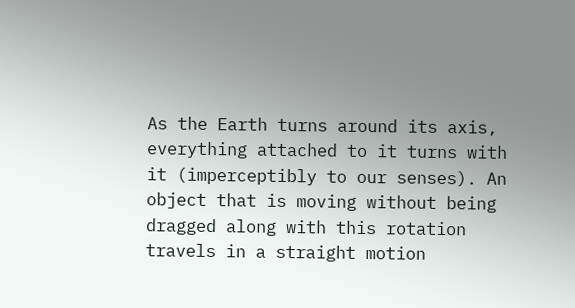As the Earth turns around its axis, everything attached to it turns with it (imperceptibly to our senses). An object that is moving without being dragged along with this rotation travels in a straight motion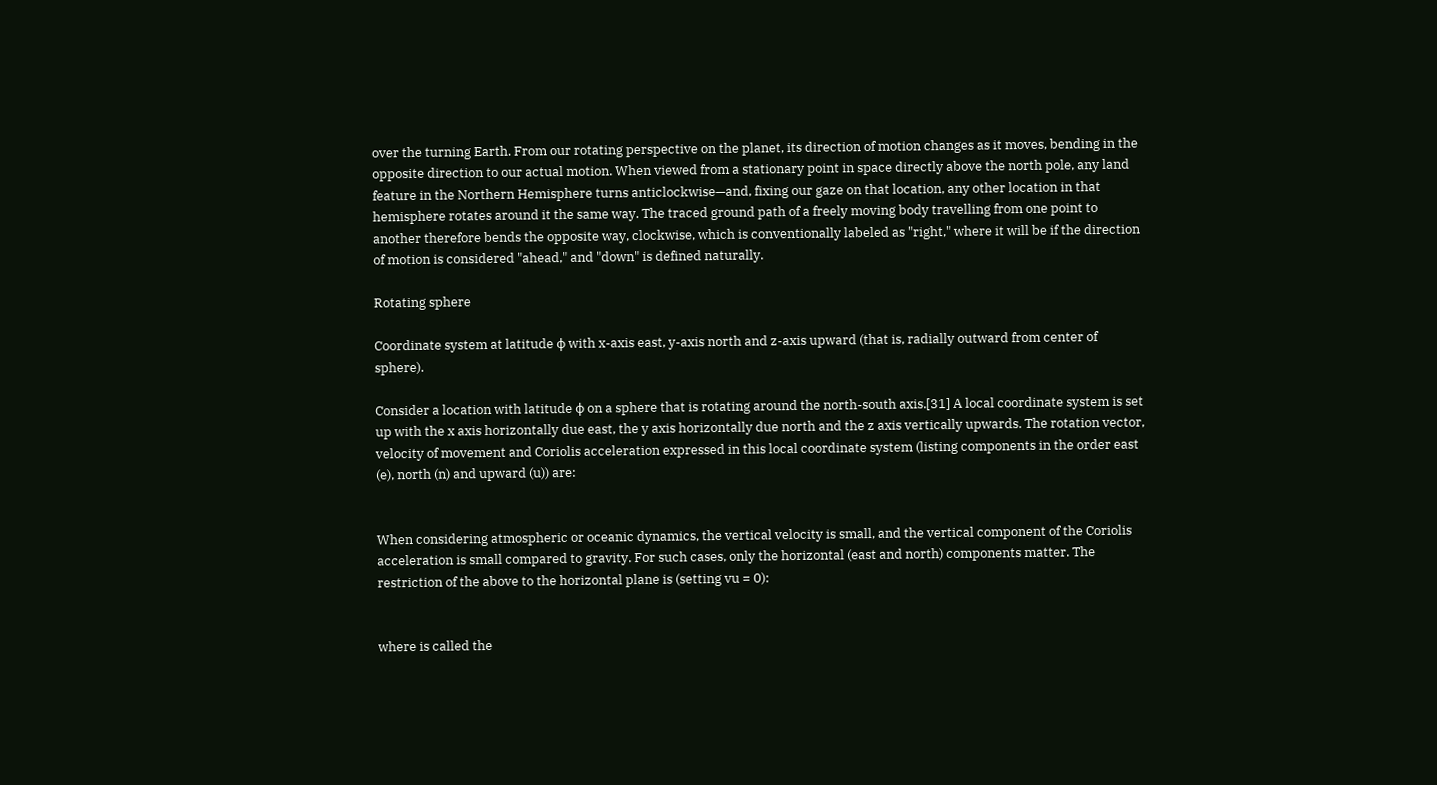over the turning Earth. From our rotating perspective on the planet, its direction of motion changes as it moves, bending in the opposite direction to our actual motion. When viewed from a stationary point in space directly above the north pole, any land feature in the Northern Hemisphere turns anticlockwise—and, fixing our gaze on that location, any other location in that hemisphere rotates around it the same way. The traced ground path of a freely moving body travelling from one point to another therefore bends the opposite way, clockwise, which is conventionally labeled as "right," where it will be if the direction of motion is considered "ahead," and "down" is defined naturally.

Rotating sphere

Coordinate system at latitude φ with x-axis east, y-axis north and z-axis upward (that is, radially outward from center of sphere).

Consider a location with latitude φ on a sphere that is rotating around the north-south axis.[31] A local coordinate system is set up with the x axis horizontally due east, the y axis horizontally due north and the z axis vertically upwards. The rotation vector, velocity of movement and Coriolis acceleration expressed in this local coordinate system (listing components in the order east (e), north (n) and upward (u)) are:


When considering atmospheric or oceanic dynamics, the vertical velocity is small, and the vertical component of the Coriolis acceleration is small compared to gravity. For such cases, only the horizontal (east and north) components matter. The restriction of the above to the horizontal plane is (setting vu = 0):


where is called the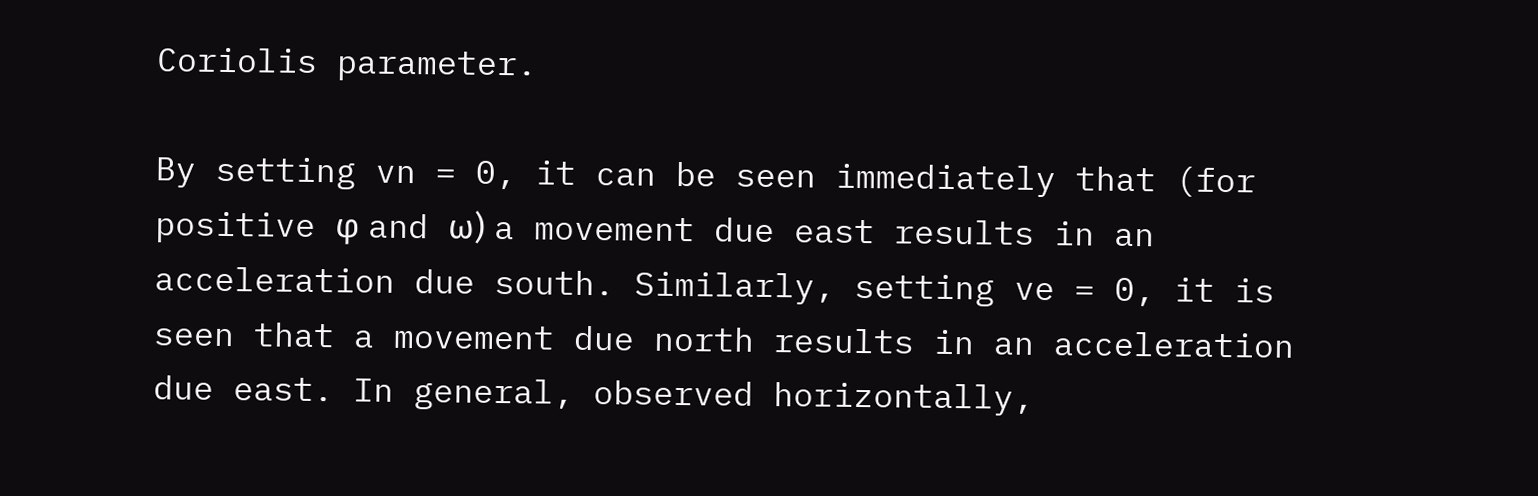Coriolis parameter.

By setting vn = 0, it can be seen immediately that (for positive φ and ω) a movement due east results in an acceleration due south. Similarly, setting ve = 0, it is seen that a movement due north results in an acceleration due east. In general, observed horizontally,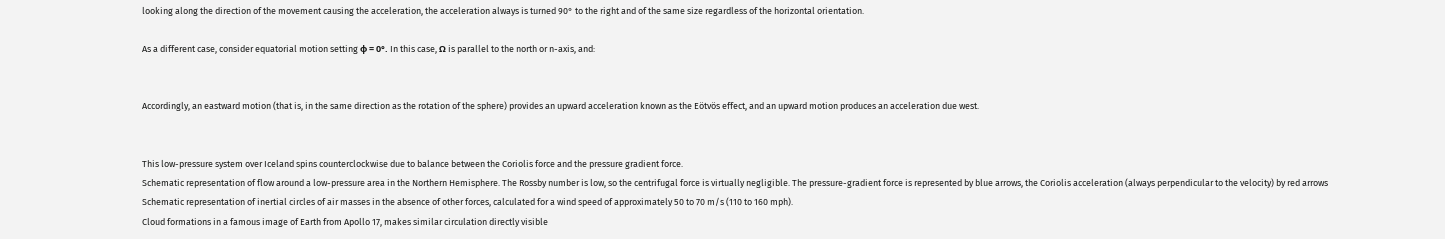looking along the direction of the movement causing the acceleration, the acceleration always is turned 90° to the right and of the same size regardless of the horizontal orientation.

As a different case, consider equatorial motion setting φ = 0°. In this case, Ω is parallel to the north or n-axis, and:


Accordingly, an eastward motion (that is, in the same direction as the rotation of the sphere) provides an upward acceleration known as the Eötvös effect, and an upward motion produces an acceleration due west.


This low-pressure system over Iceland spins counterclockwise due to balance between the Coriolis force and the pressure gradient force.
Schematic representation of flow around a low-pressure area in the Northern Hemisphere. The Rossby number is low, so the centrifugal force is virtually negligible. The pressure-gradient force is represented by blue arrows, the Coriolis acceleration (always perpendicular to the velocity) by red arrows
Schematic representation of inertial circles of air masses in the absence of other forces, calculated for a wind speed of approximately 50 to 70 m/s (110 to 160 mph).
Cloud formations in a famous image of Earth from Apollo 17, makes similar circulation directly visible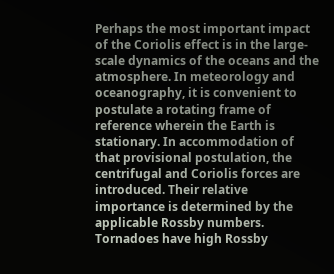Perhaps the most important impact of the Coriolis effect is in the large-scale dynamics of the oceans and the atmosphere. In meteorology and oceanography, it is convenient to postulate a rotating frame of reference wherein the Earth is stationary. In accommodation of that provisional postulation, the centrifugal and Coriolis forces are introduced. Their relative importance is determined by the applicable Rossby numbers. Tornadoes have high Rossby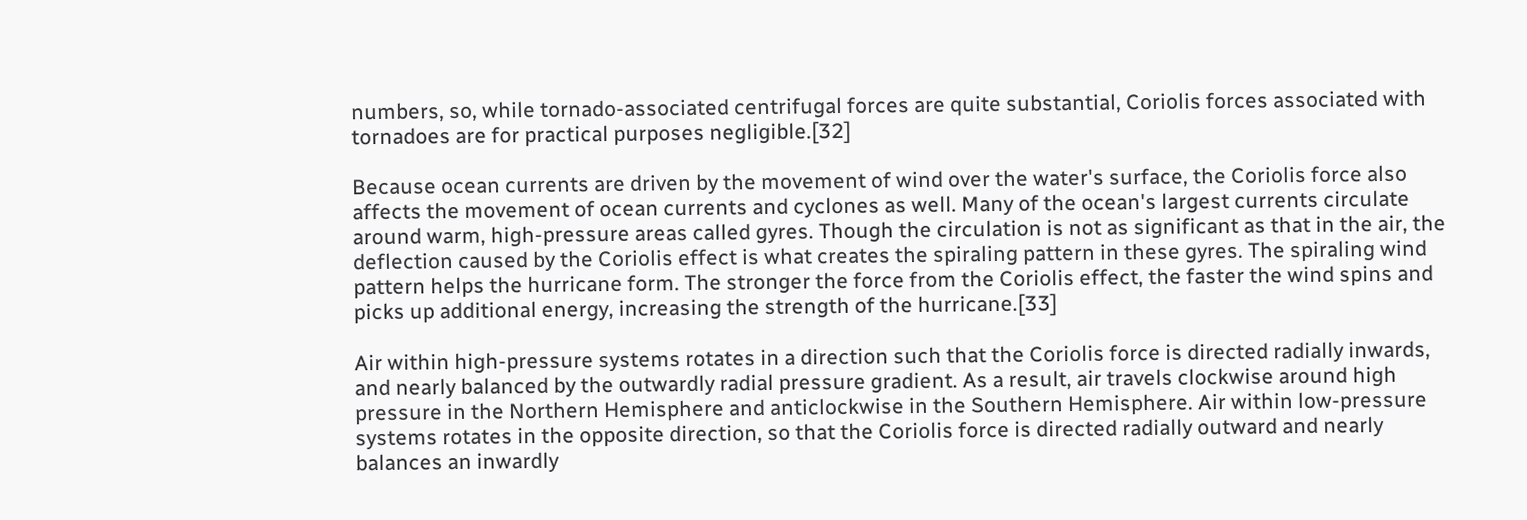numbers, so, while tornado-associated centrifugal forces are quite substantial, Coriolis forces associated with tornadoes are for practical purposes negligible.[32]

Because ocean currents are driven by the movement of wind over the water's surface, the Coriolis force also affects the movement of ocean currents and cyclones as well. Many of the ocean's largest currents circulate around warm, high-pressure areas called gyres. Though the circulation is not as significant as that in the air, the deflection caused by the Coriolis effect is what creates the spiraling pattern in these gyres. The spiraling wind pattern helps the hurricane form. The stronger the force from the Coriolis effect, the faster the wind spins and picks up additional energy, increasing the strength of the hurricane.[33]

Air within high-pressure systems rotates in a direction such that the Coriolis force is directed radially inwards, and nearly balanced by the outwardly radial pressure gradient. As a result, air travels clockwise around high pressure in the Northern Hemisphere and anticlockwise in the Southern Hemisphere. Air within low-pressure systems rotates in the opposite direction, so that the Coriolis force is directed radially outward and nearly balances an inwardly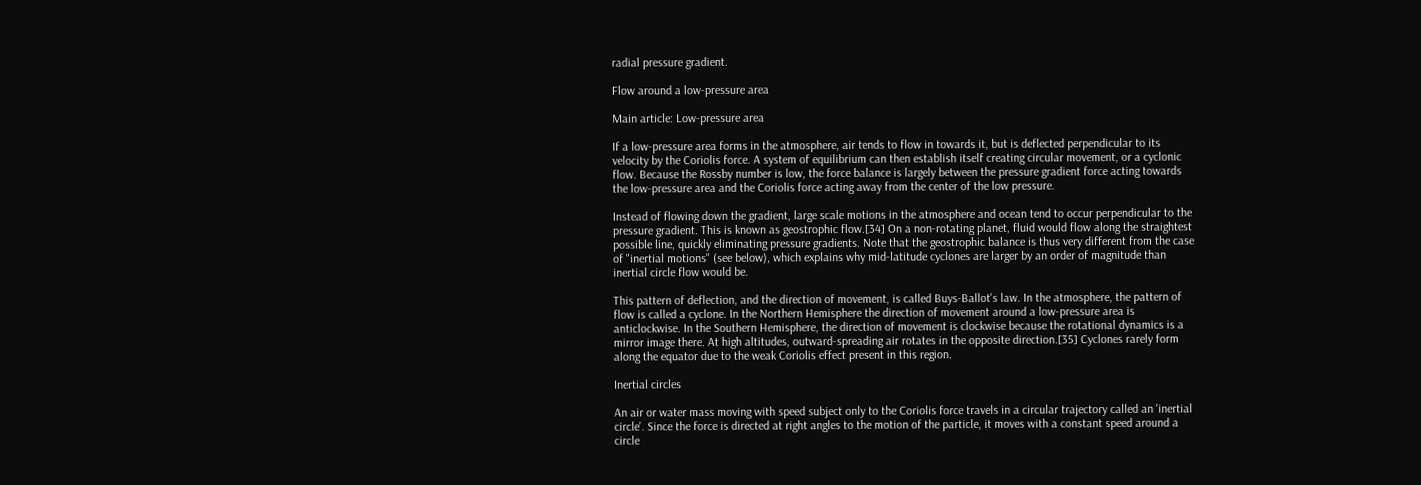radial pressure gradient.

Flow around a low-pressure area

Main article: Low-pressure area

If a low-pressure area forms in the atmosphere, air tends to flow in towards it, but is deflected perpendicular to its velocity by the Coriolis force. A system of equilibrium can then establish itself creating circular movement, or a cyclonic flow. Because the Rossby number is low, the force balance is largely between the pressure gradient force acting towards the low-pressure area and the Coriolis force acting away from the center of the low pressure.

Instead of flowing down the gradient, large scale motions in the atmosphere and ocean tend to occur perpendicular to the pressure gradient. This is known as geostrophic flow.[34] On a non-rotating planet, fluid would flow along the straightest possible line, quickly eliminating pressure gradients. Note that the geostrophic balance is thus very different from the case of "inertial motions" (see below), which explains why mid-latitude cyclones are larger by an order of magnitude than inertial circle flow would be.

This pattern of deflection, and the direction of movement, is called Buys-Ballot's law. In the atmosphere, the pattern of flow is called a cyclone. In the Northern Hemisphere the direction of movement around a low-pressure area is anticlockwise. In the Southern Hemisphere, the direction of movement is clockwise because the rotational dynamics is a mirror image there. At high altitudes, outward-spreading air rotates in the opposite direction.[35] Cyclones rarely form along the equator due to the weak Coriolis effect present in this region.

Inertial circles

An air or water mass moving with speed subject only to the Coriolis force travels in a circular trajectory called an 'inertial circle'. Since the force is directed at right angles to the motion of the particle, it moves with a constant speed around a circle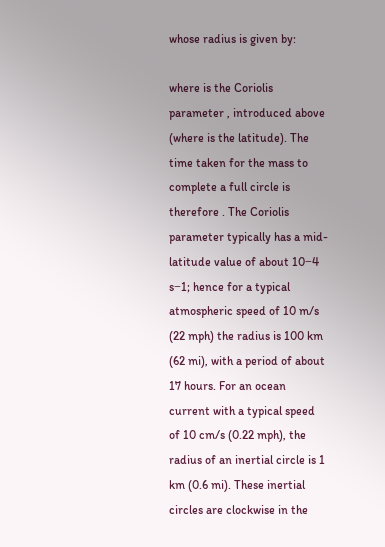whose radius is given by:

where is the Coriolis parameter , introduced above (where is the latitude). The time taken for the mass to complete a full circle is therefore . The Coriolis parameter typically has a mid-latitude value of about 10−4 s−1; hence for a typical atmospheric speed of 10 m/s (22 mph) the radius is 100 km (62 mi), with a period of about 17 hours. For an ocean current with a typical speed of 10 cm/s (0.22 mph), the radius of an inertial circle is 1 km (0.6 mi). These inertial circles are clockwise in the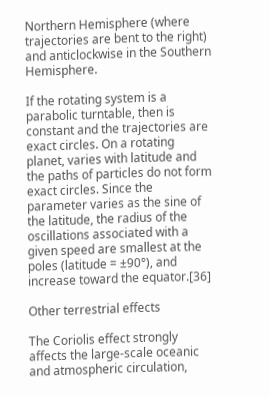Northern Hemisphere (where trajectories are bent to the right) and anticlockwise in the Southern Hemisphere.

If the rotating system is a parabolic turntable, then is constant and the trajectories are exact circles. On a rotating planet, varies with latitude and the paths of particles do not form exact circles. Since the parameter varies as the sine of the latitude, the radius of the oscillations associated with a given speed are smallest at the poles (latitude = ±90°), and increase toward the equator.[36]

Other terrestrial effects

The Coriolis effect strongly affects the large-scale oceanic and atmospheric circulation,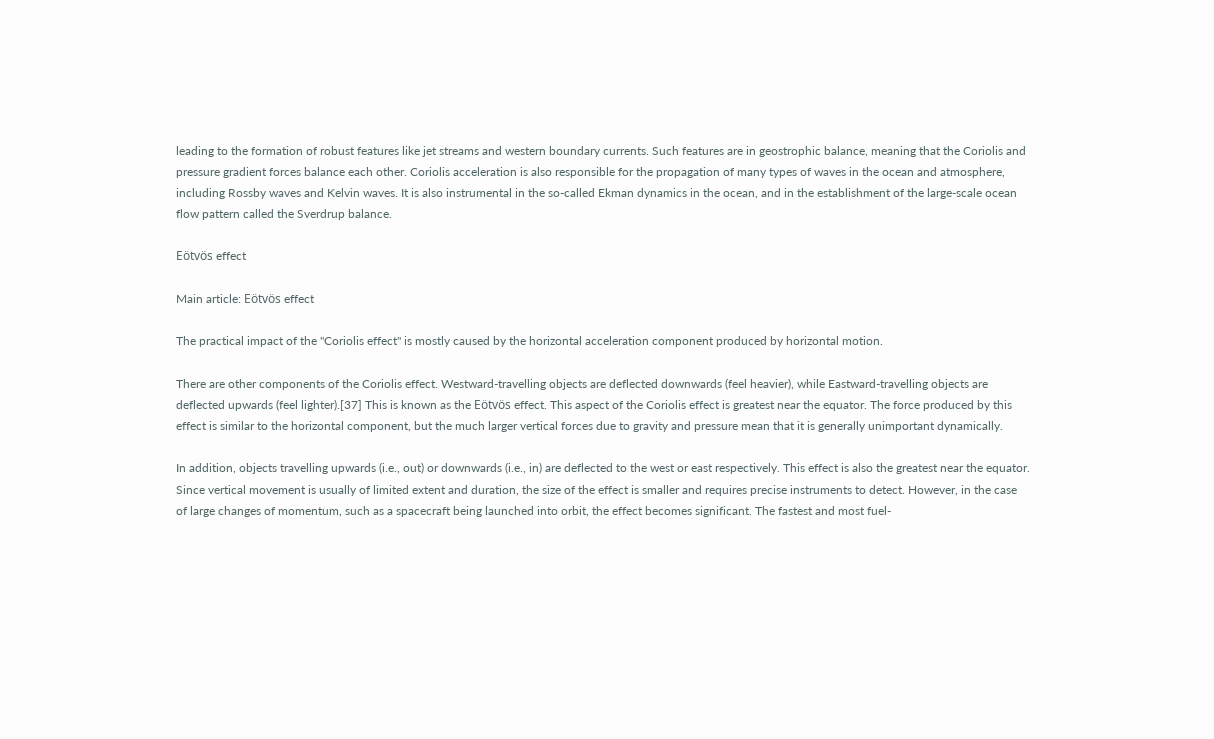leading to the formation of robust features like jet streams and western boundary currents. Such features are in geostrophic balance, meaning that the Coriolis and pressure gradient forces balance each other. Coriolis acceleration is also responsible for the propagation of many types of waves in the ocean and atmosphere, including Rossby waves and Kelvin waves. It is also instrumental in the so-called Ekman dynamics in the ocean, and in the establishment of the large-scale ocean flow pattern called the Sverdrup balance.

Eötvös effect

Main article: Eötvös effect

The practical impact of the "Coriolis effect" is mostly caused by the horizontal acceleration component produced by horizontal motion.

There are other components of the Coriolis effect. Westward-travelling objects are deflected downwards (feel heavier), while Eastward-travelling objects are deflected upwards (feel lighter).[37] This is known as the Eötvös effect. This aspect of the Coriolis effect is greatest near the equator. The force produced by this effect is similar to the horizontal component, but the much larger vertical forces due to gravity and pressure mean that it is generally unimportant dynamically.

In addition, objects travelling upwards (i.e., out) or downwards (i.e., in) are deflected to the west or east respectively. This effect is also the greatest near the equator. Since vertical movement is usually of limited extent and duration, the size of the effect is smaller and requires precise instruments to detect. However, in the case of large changes of momentum, such as a spacecraft being launched into orbit, the effect becomes significant. The fastest and most fuel-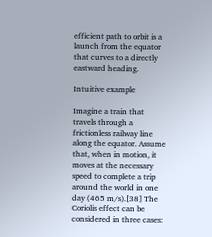efficient path to orbit is a launch from the equator that curves to a directly eastward heading.

Intuitive example

Imagine a train that travels through a frictionless railway line along the equator. Assume that, when in motion, it moves at the necessary speed to complete a trip around the world in one day (465 m/s).[38] The Coriolis effect can be considered in three cases: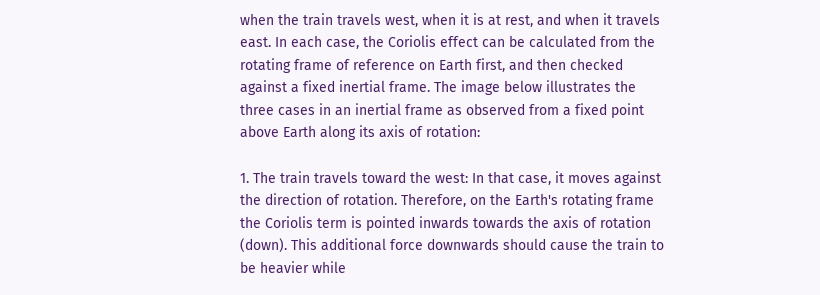when the train travels west, when it is at rest, and when it travels east. In each case, the Coriolis effect can be calculated from the rotating frame of reference on Earth first, and then checked against a fixed inertial frame. The image below illustrates the three cases in an inertial frame as observed from a fixed point above Earth along its axis of rotation:

1. The train travels toward the west: In that case, it moves against the direction of rotation. Therefore, on the Earth's rotating frame the Coriolis term is pointed inwards towards the axis of rotation (down). This additional force downwards should cause the train to be heavier while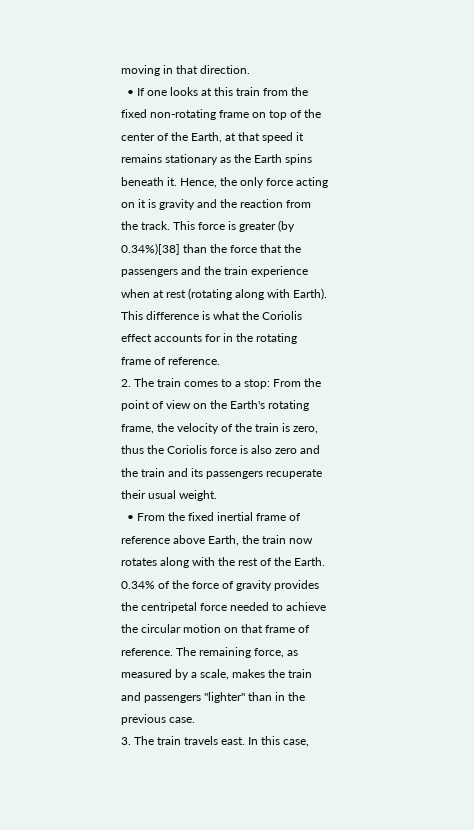moving in that direction.
  • If one looks at this train from the fixed non-rotating frame on top of the center of the Earth, at that speed it remains stationary as the Earth spins beneath it. Hence, the only force acting on it is gravity and the reaction from the track. This force is greater (by 0.34%)[38] than the force that the passengers and the train experience when at rest (rotating along with Earth). This difference is what the Coriolis effect accounts for in the rotating frame of reference.
2. The train comes to a stop: From the point of view on the Earth's rotating frame, the velocity of the train is zero, thus the Coriolis force is also zero and the train and its passengers recuperate their usual weight.
  • From the fixed inertial frame of reference above Earth, the train now rotates along with the rest of the Earth. 0.34% of the force of gravity provides the centripetal force needed to achieve the circular motion on that frame of reference. The remaining force, as measured by a scale, makes the train and passengers "lighter" than in the previous case.
3. The train travels east. In this case,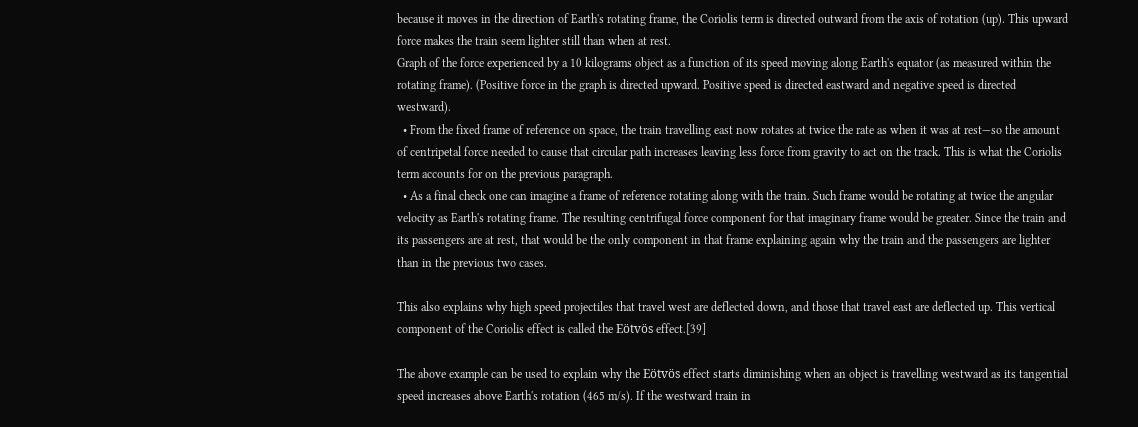because it moves in the direction of Earth's rotating frame, the Coriolis term is directed outward from the axis of rotation (up). This upward force makes the train seem lighter still than when at rest.
Graph of the force experienced by a 10 kilograms object as a function of its speed moving along Earth's equator (as measured within the rotating frame). (Positive force in the graph is directed upward. Positive speed is directed eastward and negative speed is directed westward).
  • From the fixed frame of reference on space, the train travelling east now rotates at twice the rate as when it was at rest—so the amount of centripetal force needed to cause that circular path increases leaving less force from gravity to act on the track. This is what the Coriolis term accounts for on the previous paragraph.
  • As a final check one can imagine a frame of reference rotating along with the train. Such frame would be rotating at twice the angular velocity as Earth's rotating frame. The resulting centrifugal force component for that imaginary frame would be greater. Since the train and its passengers are at rest, that would be the only component in that frame explaining again why the train and the passengers are lighter than in the previous two cases.

This also explains why high speed projectiles that travel west are deflected down, and those that travel east are deflected up. This vertical component of the Coriolis effect is called the Eötvös effect.[39]

The above example can be used to explain why the Eötvös effect starts diminishing when an object is travelling westward as its tangential speed increases above Earth's rotation (465 m/s). If the westward train in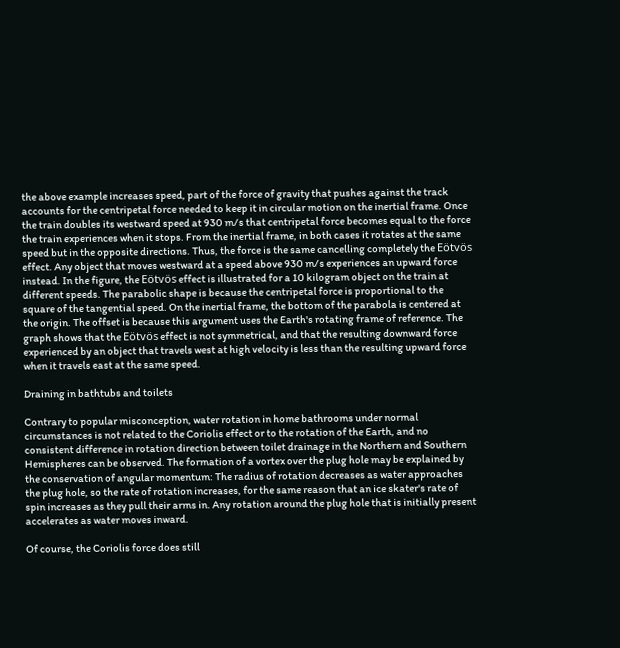the above example increases speed, part of the force of gravity that pushes against the track accounts for the centripetal force needed to keep it in circular motion on the inertial frame. Once the train doubles its westward speed at 930 m/s that centripetal force becomes equal to the force the train experiences when it stops. From the inertial frame, in both cases it rotates at the same speed but in the opposite directions. Thus, the force is the same cancelling completely the Eötvös effect. Any object that moves westward at a speed above 930 m/s experiences an upward force instead. In the figure, the Eötvös effect is illustrated for a 10 kilogram object on the train at different speeds. The parabolic shape is because the centripetal force is proportional to the square of the tangential speed. On the inertial frame, the bottom of the parabola is centered at the origin. The offset is because this argument uses the Earth's rotating frame of reference. The graph shows that the Eötvös effect is not symmetrical, and that the resulting downward force experienced by an object that travels west at high velocity is less than the resulting upward force when it travels east at the same speed.

Draining in bathtubs and toilets

Contrary to popular misconception, water rotation in home bathrooms under normal circumstances is not related to the Coriolis effect or to the rotation of the Earth, and no consistent difference in rotation direction between toilet drainage in the Northern and Southern Hemispheres can be observed. The formation of a vortex over the plug hole may be explained by the conservation of angular momentum: The radius of rotation decreases as water approaches the plug hole, so the rate of rotation increases, for the same reason that an ice skater's rate of spin increases as they pull their arms in. Any rotation around the plug hole that is initially present accelerates as water moves inward.

Of course, the Coriolis force does still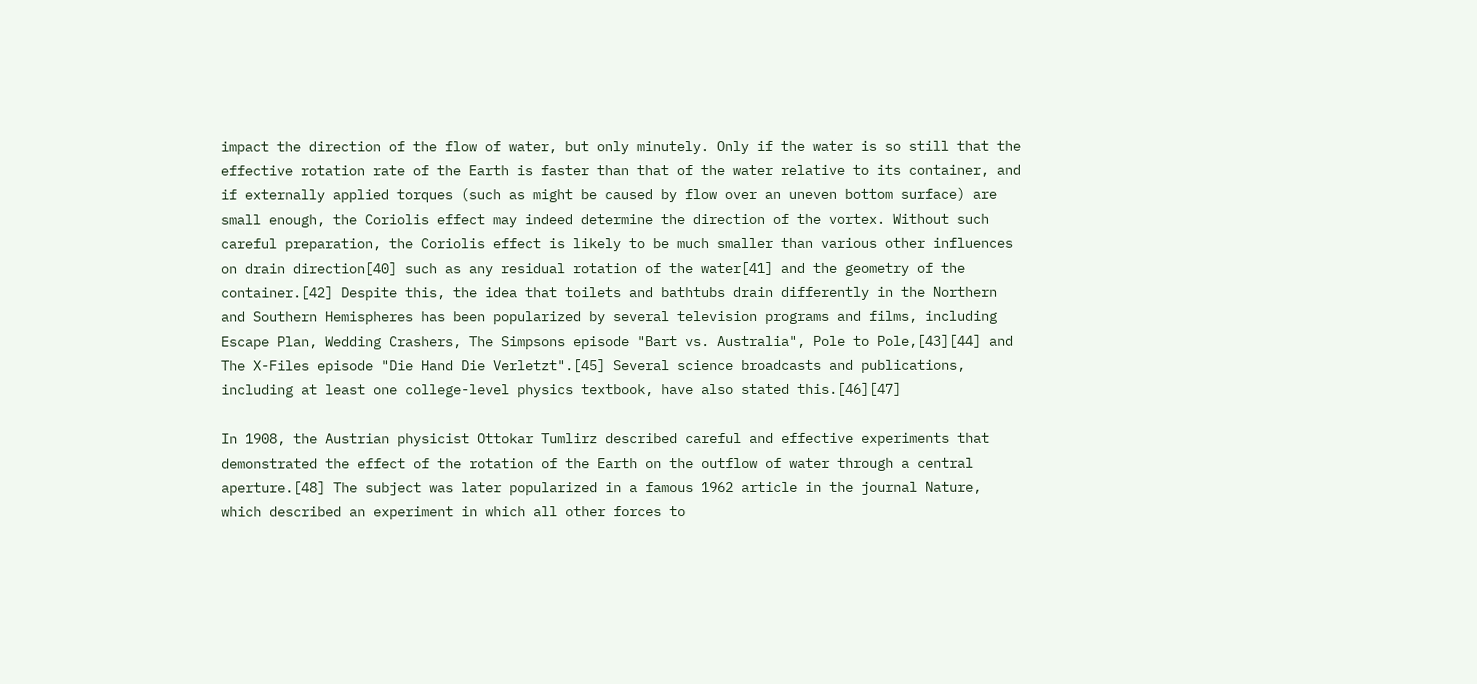impact the direction of the flow of water, but only minutely. Only if the water is so still that the effective rotation rate of the Earth is faster than that of the water relative to its container, and if externally applied torques (such as might be caused by flow over an uneven bottom surface) are small enough, the Coriolis effect may indeed determine the direction of the vortex. Without such careful preparation, the Coriolis effect is likely to be much smaller than various other influences on drain direction[40] such as any residual rotation of the water[41] and the geometry of the container.[42] Despite this, the idea that toilets and bathtubs drain differently in the Northern and Southern Hemispheres has been popularized by several television programs and films, including Escape Plan, Wedding Crashers, The Simpsons episode "Bart vs. Australia", Pole to Pole,[43][44] and The X-Files episode "Die Hand Die Verletzt".[45] Several science broadcasts and publications, including at least one college-level physics textbook, have also stated this.[46][47]

In 1908, the Austrian physicist Ottokar Tumlirz described careful and effective experiments that demonstrated the effect of the rotation of the Earth on the outflow of water through a central aperture.[48] The subject was later popularized in a famous 1962 article in the journal Nature, which described an experiment in which all other forces to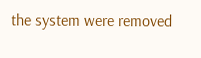the system were removed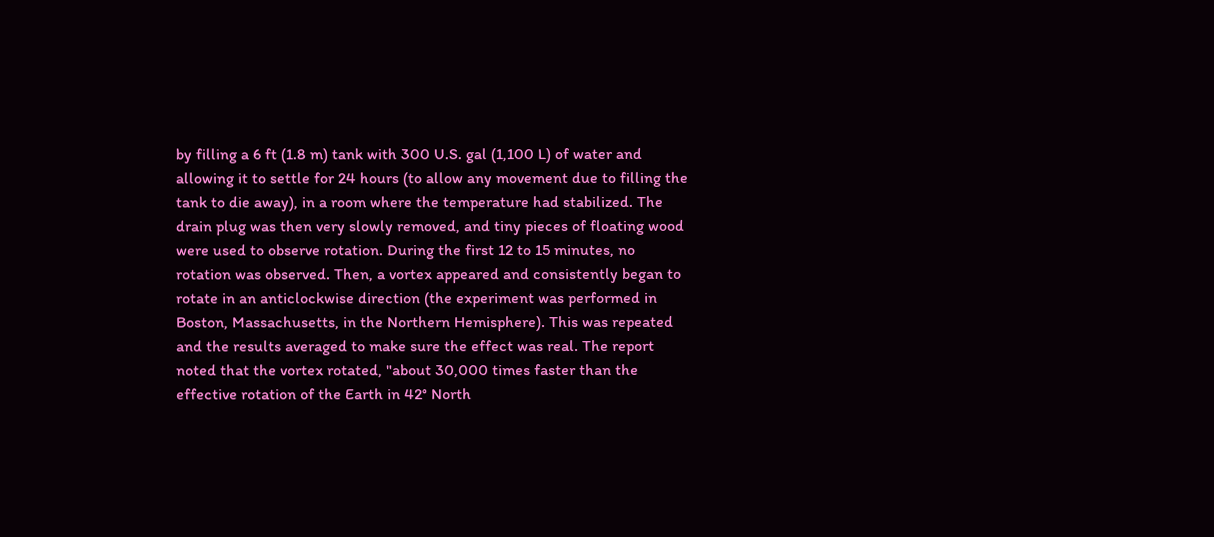by filling a 6 ft (1.8 m) tank with 300 U.S. gal (1,100 L) of water and allowing it to settle for 24 hours (to allow any movement due to filling the tank to die away), in a room where the temperature had stabilized. The drain plug was then very slowly removed, and tiny pieces of floating wood were used to observe rotation. During the first 12 to 15 minutes, no rotation was observed. Then, a vortex appeared and consistently began to rotate in an anticlockwise direction (the experiment was performed in Boston, Massachusetts, in the Northern Hemisphere). This was repeated and the results averaged to make sure the effect was real. The report noted that the vortex rotated, "about 30,000 times faster than the effective rotation of the Earth in 42° North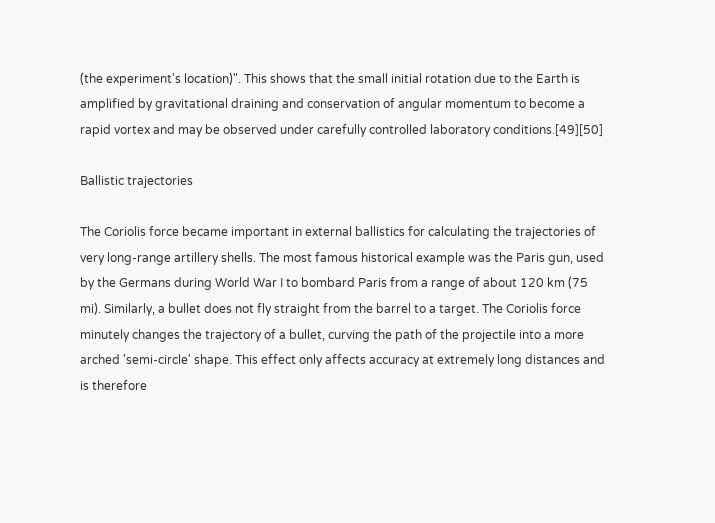(the experiment's location)". This shows that the small initial rotation due to the Earth is amplified by gravitational draining and conservation of angular momentum to become a rapid vortex and may be observed under carefully controlled laboratory conditions.[49][50]

Ballistic trajectories

The Coriolis force became important in external ballistics for calculating the trajectories of very long-range artillery shells. The most famous historical example was the Paris gun, used by the Germans during World War I to bombard Paris from a range of about 120 km (75 mi). Similarly, a bullet does not fly straight from the barrel to a target. The Coriolis force minutely changes the trajectory of a bullet, curving the path of the projectile into a more arched 'semi-circle' shape. This effect only affects accuracy at extremely long distances and is therefore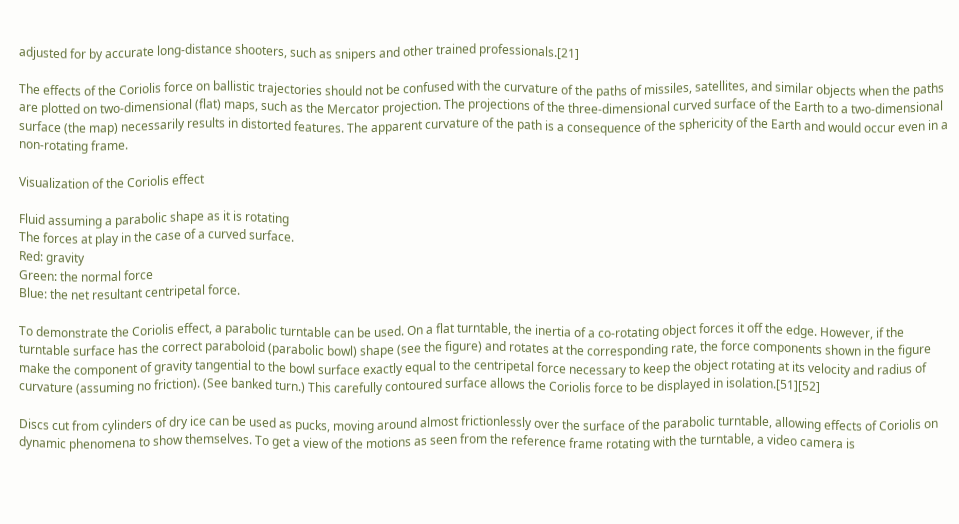adjusted for by accurate long-distance shooters, such as snipers and other trained professionals.[21]

The effects of the Coriolis force on ballistic trajectories should not be confused with the curvature of the paths of missiles, satellites, and similar objects when the paths are plotted on two-dimensional (flat) maps, such as the Mercator projection. The projections of the three-dimensional curved surface of the Earth to a two-dimensional surface (the map) necessarily results in distorted features. The apparent curvature of the path is a consequence of the sphericity of the Earth and would occur even in a non-rotating frame.

Visualization of the Coriolis effect

Fluid assuming a parabolic shape as it is rotating
The forces at play in the case of a curved surface.
Red: gravity
Green: the normal force
Blue: the net resultant centripetal force.

To demonstrate the Coriolis effect, a parabolic turntable can be used. On a flat turntable, the inertia of a co-rotating object forces it off the edge. However, if the turntable surface has the correct paraboloid (parabolic bowl) shape (see the figure) and rotates at the corresponding rate, the force components shown in the figure make the component of gravity tangential to the bowl surface exactly equal to the centripetal force necessary to keep the object rotating at its velocity and radius of curvature (assuming no friction). (See banked turn.) This carefully contoured surface allows the Coriolis force to be displayed in isolation.[51][52]

Discs cut from cylinders of dry ice can be used as pucks, moving around almost frictionlessly over the surface of the parabolic turntable, allowing effects of Coriolis on dynamic phenomena to show themselves. To get a view of the motions as seen from the reference frame rotating with the turntable, a video camera is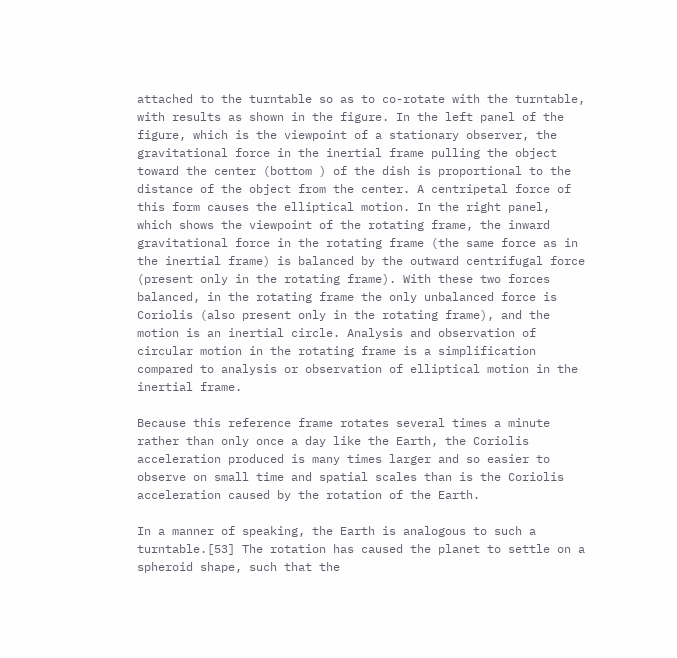attached to the turntable so as to co-rotate with the turntable, with results as shown in the figure. In the left panel of the figure, which is the viewpoint of a stationary observer, the gravitational force in the inertial frame pulling the object toward the center (bottom ) of the dish is proportional to the distance of the object from the center. A centripetal force of this form causes the elliptical motion. In the right panel, which shows the viewpoint of the rotating frame, the inward gravitational force in the rotating frame (the same force as in the inertial frame) is balanced by the outward centrifugal force (present only in the rotating frame). With these two forces balanced, in the rotating frame the only unbalanced force is Coriolis (also present only in the rotating frame), and the motion is an inertial circle. Analysis and observation of circular motion in the rotating frame is a simplification compared to analysis or observation of elliptical motion in the inertial frame.

Because this reference frame rotates several times a minute rather than only once a day like the Earth, the Coriolis acceleration produced is many times larger and so easier to observe on small time and spatial scales than is the Coriolis acceleration caused by the rotation of the Earth.

In a manner of speaking, the Earth is analogous to such a turntable.[53] The rotation has caused the planet to settle on a spheroid shape, such that the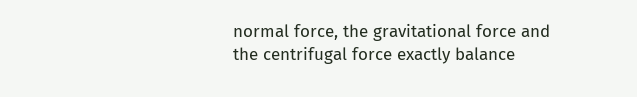normal force, the gravitational force and the centrifugal force exactly balance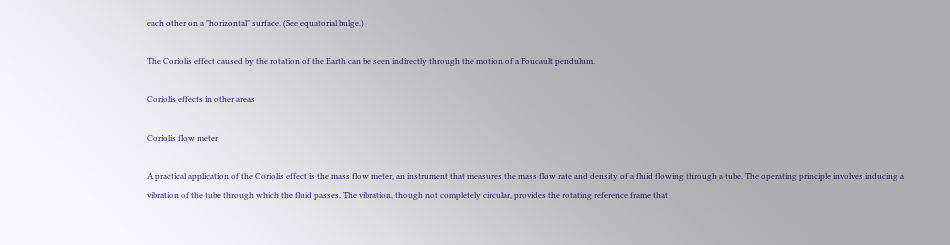each other on a "horizontal" surface. (See equatorial bulge.)

The Coriolis effect caused by the rotation of the Earth can be seen indirectly through the motion of a Foucault pendulum.

Coriolis effects in other areas

Coriolis flow meter

A practical application of the Coriolis effect is the mass flow meter, an instrument that measures the mass flow rate and density of a fluid flowing through a tube. The operating principle involves inducing a vibration of the tube through which the fluid passes. The vibration, though not completely circular, provides the rotating reference frame that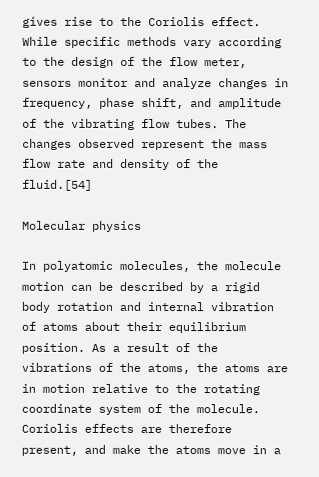gives rise to the Coriolis effect. While specific methods vary according to the design of the flow meter, sensors monitor and analyze changes in frequency, phase shift, and amplitude of the vibrating flow tubes. The changes observed represent the mass flow rate and density of the fluid.[54]

Molecular physics

In polyatomic molecules, the molecule motion can be described by a rigid body rotation and internal vibration of atoms about their equilibrium position. As a result of the vibrations of the atoms, the atoms are in motion relative to the rotating coordinate system of the molecule. Coriolis effects are therefore present, and make the atoms move in a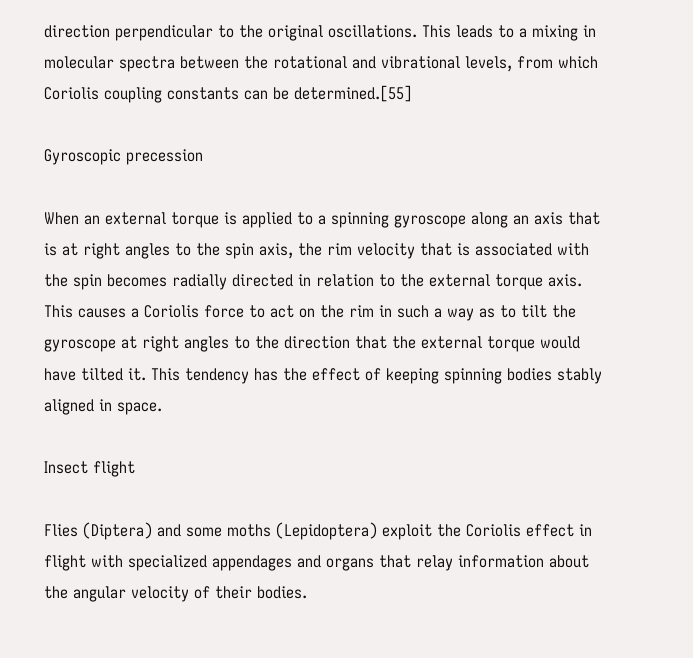direction perpendicular to the original oscillations. This leads to a mixing in molecular spectra between the rotational and vibrational levels, from which Coriolis coupling constants can be determined.[55]

Gyroscopic precession

When an external torque is applied to a spinning gyroscope along an axis that is at right angles to the spin axis, the rim velocity that is associated with the spin becomes radially directed in relation to the external torque axis. This causes a Coriolis force to act on the rim in such a way as to tilt the gyroscope at right angles to the direction that the external torque would have tilted it. This tendency has the effect of keeping spinning bodies stably aligned in space.

Insect flight

Flies (Diptera) and some moths (Lepidoptera) exploit the Coriolis effect in flight with specialized appendages and organs that relay information about the angular velocity of their bodies.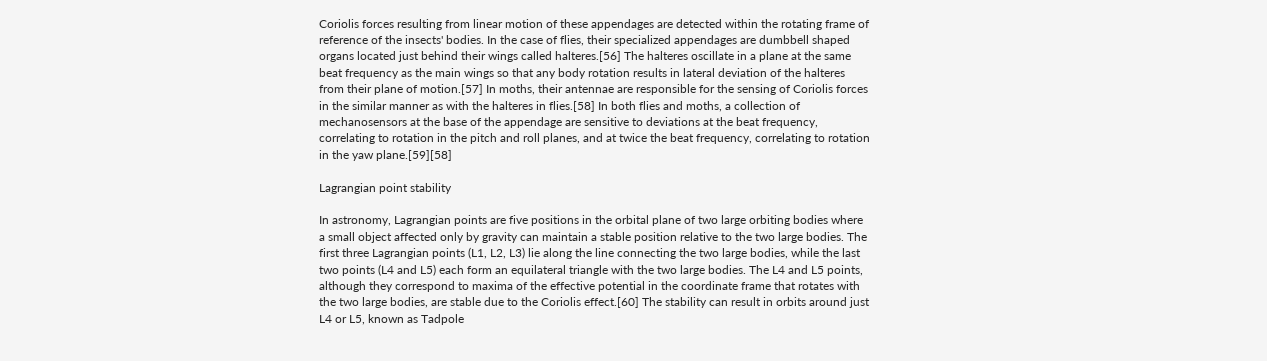Coriolis forces resulting from linear motion of these appendages are detected within the rotating frame of reference of the insects' bodies. In the case of flies, their specialized appendages are dumbbell shaped organs located just behind their wings called halteres.[56] The halteres oscillate in a plane at the same beat frequency as the main wings so that any body rotation results in lateral deviation of the halteres from their plane of motion.[57] In moths, their antennae are responsible for the sensing of Coriolis forces in the similar manner as with the halteres in flies.[58] In both flies and moths, a collection of mechanosensors at the base of the appendage are sensitive to deviations at the beat frequency, correlating to rotation in the pitch and roll planes, and at twice the beat frequency, correlating to rotation in the yaw plane.[59][58]

Lagrangian point stability

In astronomy, Lagrangian points are five positions in the orbital plane of two large orbiting bodies where a small object affected only by gravity can maintain a stable position relative to the two large bodies. The first three Lagrangian points (L1, L2, L3) lie along the line connecting the two large bodies, while the last two points (L4 and L5) each form an equilateral triangle with the two large bodies. The L4 and L5 points, although they correspond to maxima of the effective potential in the coordinate frame that rotates with the two large bodies, are stable due to the Coriolis effect.[60] The stability can result in orbits around just L4 or L5, known as Tadpole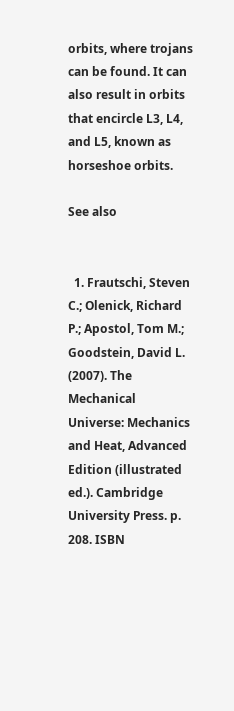orbits, where trojans can be found. It can also result in orbits that encircle L3, L4, and L5, known as horseshoe orbits.

See also


  1. Frautschi, Steven C.; Olenick, Richard P.; Apostol, Tom M.; Goodstein, David L. (2007). The Mechanical Universe: Mechanics and Heat, Advanced Edition (illustrated ed.). Cambridge University Press. p. 208. ISBN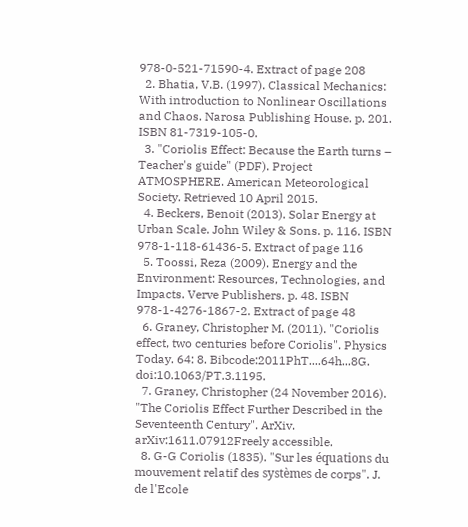978-0-521-71590-4. Extract of page 208
  2. Bhatia, V.B. (1997). Classical Mechanics: With introduction to Nonlinear Oscillations and Chaos. Narosa Publishing House. p. 201. ISBN 81-7319-105-0.
  3. "Coriolis Effect: Because the Earth turns – Teacher's guide" (PDF). Project ATMOSPHERE. American Meteorological Society. Retrieved 10 April 2015.
  4. Beckers, Benoit (2013). Solar Energy at Urban Scale. John Wiley & Sons. p. 116. ISBN 978-1-118-61436-5. Extract of page 116
  5. Toossi, Reza (2009). Energy and the Environment: Resources, Technologies, and Impacts. Verve Publishers. p. 48. ISBN 978-1-4276-1867-2. Extract of page 48
  6. Graney, Christopher M. (2011). "Coriolis effect, two centuries before Coriolis". Physics Today. 64: 8. Bibcode:2011PhT....64h...8G. doi:10.1063/PT.3.1195.
  7. Graney, Christopher (24 November 2016). "The Coriolis Effect Further Described in the Seventeenth Century". ArXiv. arXiv:1611.07912Freely accessible.
  8. G-G Coriolis (1835). "Sur les équations du mouvement relatif des systèmes de corps". J. de l'Ecole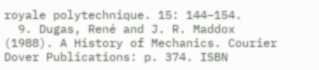royale polytechnique. 15: 144–154.
  9. Dugas, René and J. R. Maddox (1988). A History of Mechanics. Courier Dover Publications: p. 374. ISBN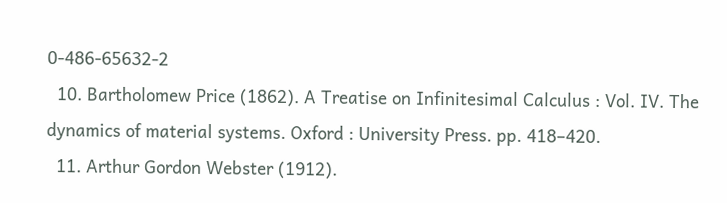0-486-65632-2
  10. Bartholomew Price (1862). A Treatise on Infinitesimal Calculus : Vol. IV. The dynamics of material systems. Oxford : University Press. pp. 418–420.
  11. Arthur Gordon Webster (1912).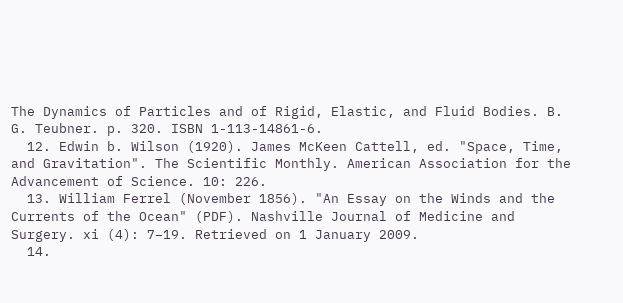The Dynamics of Particles and of Rigid, Elastic, and Fluid Bodies. B. G. Teubner. p. 320. ISBN 1-113-14861-6.
  12. Edwin b. Wilson (1920). James McKeen Cattell, ed. "Space, Time, and Gravitation". The Scientific Monthly. American Association for the Advancement of Science. 10: 226.
  13. William Ferrel (November 1856). "An Essay on the Winds and the Currents of the Ocean" (PDF). Nashville Journal of Medicine and Surgery. xi (4): 7–19. Retrieved on 1 January 2009.
  14.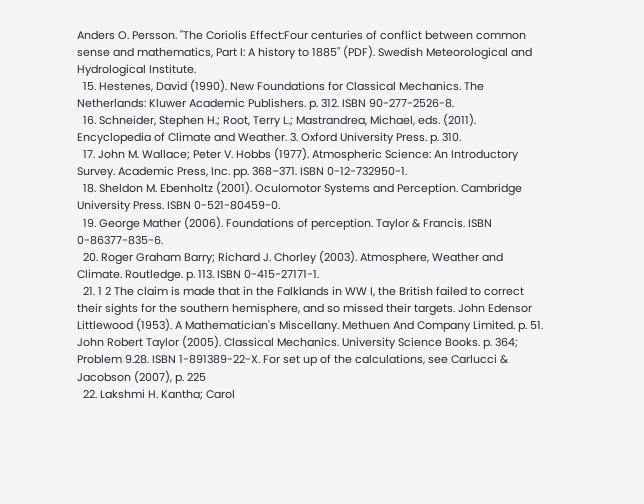Anders O. Persson. "The Coriolis Effect:Four centuries of conflict between common sense and mathematics, Part I: A history to 1885" (PDF). Swedish Meteorological and Hydrological Institute.
  15. Hestenes, David (1990). New Foundations for Classical Mechanics. The Netherlands: Kluwer Academic Publishers. p. 312. ISBN 90-277-2526-8.
  16. Schneider, Stephen H.; Root, Terry L.; Mastrandrea, Michael, eds. (2011). Encyclopedia of Climate and Weather. 3. Oxford University Press. p. 310.
  17. John M. Wallace; Peter V. Hobbs (1977). Atmospheric Science: An Introductory Survey. Academic Press, Inc. pp. 368–371. ISBN 0-12-732950-1.
  18. Sheldon M. Ebenholtz (2001). Oculomotor Systems and Perception. Cambridge University Press. ISBN 0-521-80459-0.
  19. George Mather (2006). Foundations of perception. Taylor & Francis. ISBN 0-86377-835-6.
  20. Roger Graham Barry; Richard J. Chorley (2003). Atmosphere, Weather and Climate. Routledge. p. 113. ISBN 0-415-27171-1.
  21. 1 2 The claim is made that in the Falklands in WW I, the British failed to correct their sights for the southern hemisphere, and so missed their targets. John Edensor Littlewood (1953). A Mathematician's Miscellany. Methuen And Company Limited. p. 51. John Robert Taylor (2005). Classical Mechanics. University Science Books. p. 364; Problem 9.28. ISBN 1-891389-22-X. For set up of the calculations, see Carlucci & Jacobson (2007), p. 225
  22. Lakshmi H. Kantha; Carol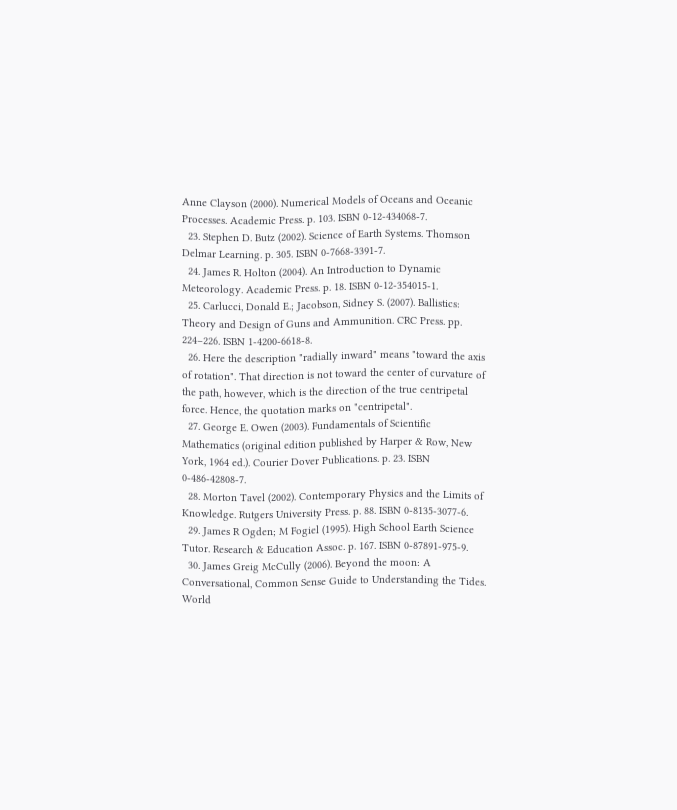Anne Clayson (2000). Numerical Models of Oceans and Oceanic Processes. Academic Press. p. 103. ISBN 0-12-434068-7.
  23. Stephen D. Butz (2002). Science of Earth Systems. Thomson Delmar Learning. p. 305. ISBN 0-7668-3391-7.
  24. James R. Holton (2004). An Introduction to Dynamic Meteorology. Academic Press. p. 18. ISBN 0-12-354015-1.
  25. Carlucci, Donald E.; Jacobson, Sidney S. (2007). Ballistics: Theory and Design of Guns and Ammunition. CRC Press. pp. 224–226. ISBN 1-4200-6618-8.
  26. Here the description "radially inward" means "toward the axis of rotation". That direction is not toward the center of curvature of the path, however, which is the direction of the true centripetal force. Hence, the quotation marks on "centripetal".
  27. George E. Owen (2003). Fundamentals of Scientific Mathematics (original edition published by Harper & Row, New York, 1964 ed.). Courier Dover Publications. p. 23. ISBN 0-486-42808-7.
  28. Morton Tavel (2002). Contemporary Physics and the Limits of Knowledge. Rutgers University Press. p. 88. ISBN 0-8135-3077-6.
  29. James R Ogden; M Fogiel (1995). High School Earth Science Tutor. Research & Education Assoc. p. 167. ISBN 0-87891-975-9.
  30. James Greig McCully (2006). Beyond the moon: A Conversational, Common Sense Guide to Understanding the Tides. World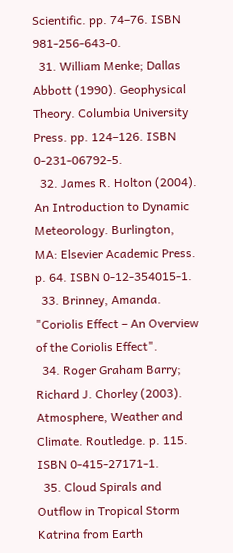Scientific. pp. 74–76. ISBN 981-256-643-0.
  31. William Menke; Dallas Abbott (1990). Geophysical Theory. Columbia University Press. pp. 124–126. ISBN 0-231-06792-5.
  32. James R. Holton (2004). An Introduction to Dynamic Meteorology. Burlington, MA: Elsevier Academic Press. p. 64. ISBN 0-12-354015-1.
  33. Brinney, Amanda. "Coriolis Effect – An Overview of the Coriolis Effect".
  34. Roger Graham Barry; Richard J. Chorley (2003). Atmosphere, Weather and Climate. Routledge. p. 115. ISBN 0-415-27171-1.
  35. Cloud Spirals and Outflow in Tropical Storm Katrina from Earth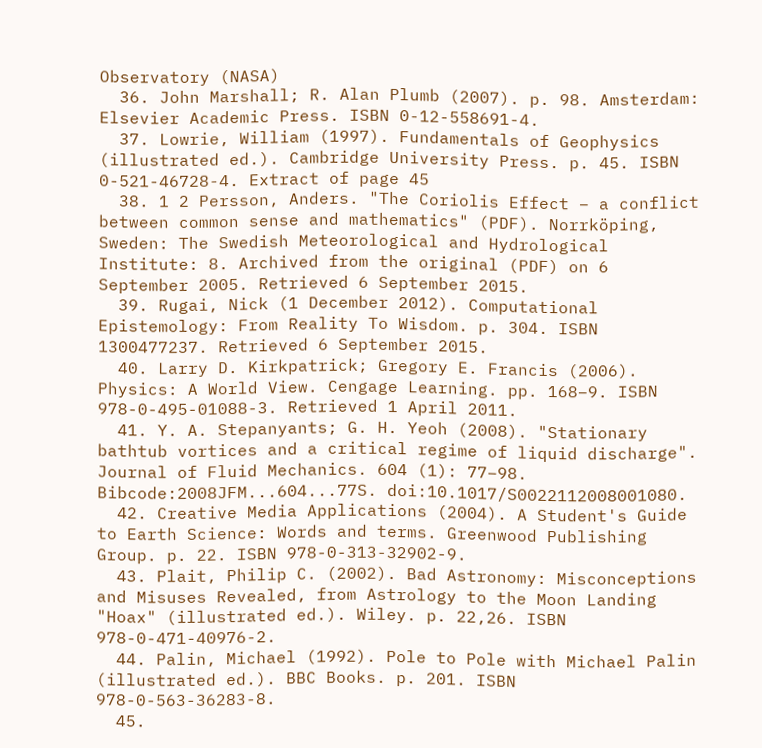Observatory (NASA)
  36. John Marshall; R. Alan Plumb (2007). p. 98. Amsterdam: Elsevier Academic Press. ISBN 0-12-558691-4.
  37. Lowrie, William (1997). Fundamentals of Geophysics (illustrated ed.). Cambridge University Press. p. 45. ISBN 0-521-46728-4. Extract of page 45
  38. 1 2 Persson, Anders. "The Coriolis Effect – a conflict between common sense and mathematics" (PDF). Norrköping, Sweden: The Swedish Meteorological and Hydrological Institute: 8. Archived from the original (PDF) on 6 September 2005. Retrieved 6 September 2015.
  39. Rugai, Nick (1 December 2012). Computational Epistemology: From Reality To Wisdom. p. 304. ISBN 1300477237. Retrieved 6 September 2015.
  40. Larry D. Kirkpatrick; Gregory E. Francis (2006). Physics: A World View. Cengage Learning. pp. 168–9. ISBN 978-0-495-01088-3. Retrieved 1 April 2011.
  41. Y. A. Stepanyants; G. H. Yeoh (2008). "Stationary bathtub vortices and a critical regime of liquid discharge". Journal of Fluid Mechanics. 604 (1): 77–98. Bibcode:2008JFM...604...77S. doi:10.1017/S0022112008001080.
  42. Creative Media Applications (2004). A Student's Guide to Earth Science: Words and terms. Greenwood Publishing Group. p. 22. ISBN 978-0-313-32902-9.
  43. Plait, Philip C. (2002). Bad Astronomy: Misconceptions and Misuses Revealed, from Astrology to the Moon Landing "Hoax" (illustrated ed.). Wiley. p. 22,26. ISBN 978-0-471-40976-2.
  44. Palin, Michael (1992). Pole to Pole with Michael Palin (illustrated ed.). BBC Books. p. 201. ISBN 978-0-563-36283-8.
  45.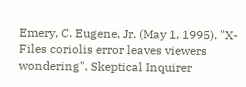Emery, C. Eugene, Jr. (May 1, 1995). "X-Files coriolis error leaves viewers wondering". Skeptical Inquirer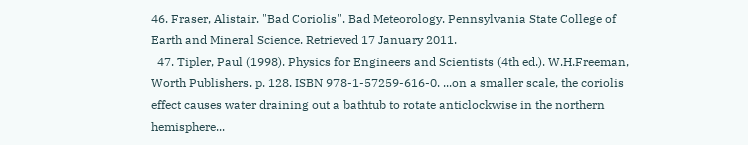46. Fraser, Alistair. "Bad Coriolis". Bad Meteorology. Pennsylvania State College of Earth and Mineral Science. Retrieved 17 January 2011.
  47. Tipler, Paul (1998). Physics for Engineers and Scientists (4th ed.). W.H.Freeman, Worth Publishers. p. 128. ISBN 978-1-57259-616-0. ...on a smaller scale, the coriolis effect causes water draining out a bathtub to rotate anticlockwise in the northern hemisphere...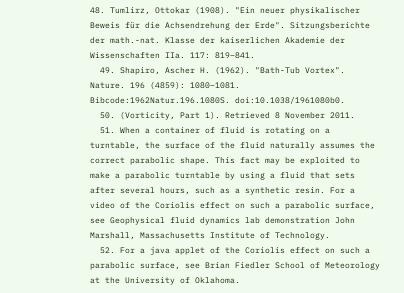48. Tumlirz, Ottokar (1908). "Ein neuer physikalischer Beweis für die Achsendrehung der Erde". Sitzungsberichte der math.-nat. Klasse der kaiserlichen Akademie der Wissenschaften IIa. 117: 819–841.
  49. Shapiro, Ascher H. (1962). "Bath-Tub Vortex". Nature. 196 (4859): 1080–1081. Bibcode:1962Natur.196.1080S. doi:10.1038/1961080b0.
  50. (Vorticity, Part 1). Retrieved 8 November 2011.
  51. When a container of fluid is rotating on a turntable, the surface of the fluid naturally assumes the correct parabolic shape. This fact may be exploited to make a parabolic turntable by using a fluid that sets after several hours, such as a synthetic resin. For a video of the Coriolis effect on such a parabolic surface, see Geophysical fluid dynamics lab demonstration John Marshall, Massachusetts Institute of Technology.
  52. For a java applet of the Coriolis effect on such a parabolic surface, see Brian Fiedler School of Meteorology at the University of Oklahoma.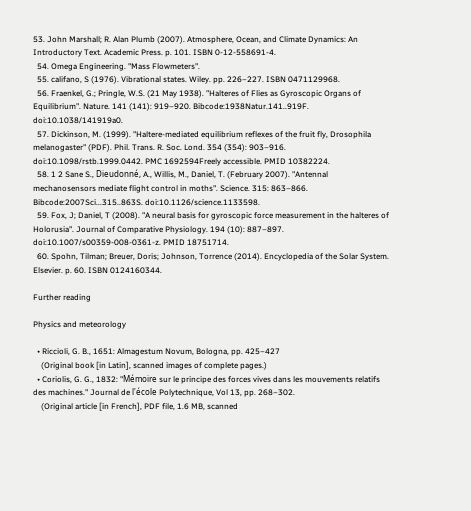53. John Marshall; R. Alan Plumb (2007). Atmosphere, Ocean, and Climate Dynamics: An Introductory Text. Academic Press. p. 101. ISBN 0-12-558691-4.
  54. Omega Engineering. "Mass Flowmeters".
  55. califano, S (1976). Vibrational states. Wiley. pp. 226–227. ISBN 0471129968.
  56. Fraenkel, G.; Pringle, W.S. (21 May 1938). "Halteres of Flies as Gyroscopic Organs of Equilibrium". Nature. 141 (141): 919–920. Bibcode:1938Natur.141..919F. doi:10.1038/141919a0.
  57. Dickinson, M. (1999). "Haltere-mediated equilibrium reflexes of the fruit fly, Drosophila melanogaster" (PDF). Phil. Trans. R. Soc. Lond. 354 (354): 903–916. doi:10.1098/rstb.1999.0442. PMC 1692594Freely accessible. PMID 10382224.
  58. 1 2 Sane S., Dieudonné, A., Willis, M., Daniel, T. (February 2007). "Antennal mechanosensors mediate flight control in moths". Science. 315: 863–866. Bibcode:2007Sci...315..863S. doi:10.1126/science.1133598.
  59. Fox, J; Daniel, T (2008). "A neural basis for gyroscopic force measurement in the halteres of Holorusia". Journal of Comparative Physiology. 194 (10): 887–897. doi:10.1007/s00359-008-0361-z. PMID 18751714.
  60. Spohn, Tilman; Breuer, Doris; Johnson, Torrence (2014). Encyclopedia of the Solar System. Elsevier. p. 60. ISBN 0124160344.

Further reading

Physics and meteorology

  • Riccioli, G. B., 1651: Almagestum Novum, Bologna, pp. 425–427
    (Original book [in Latin], scanned images of complete pages.)
  • Coriolis, G. G., 1832: "Mémoire sur le principe des forces vives dans les mouvements relatifs des machines." Journal de l'école Polytechnique, Vol 13, pp. 268–302.
    (Original article [in French], PDF file, 1.6 MB, scanned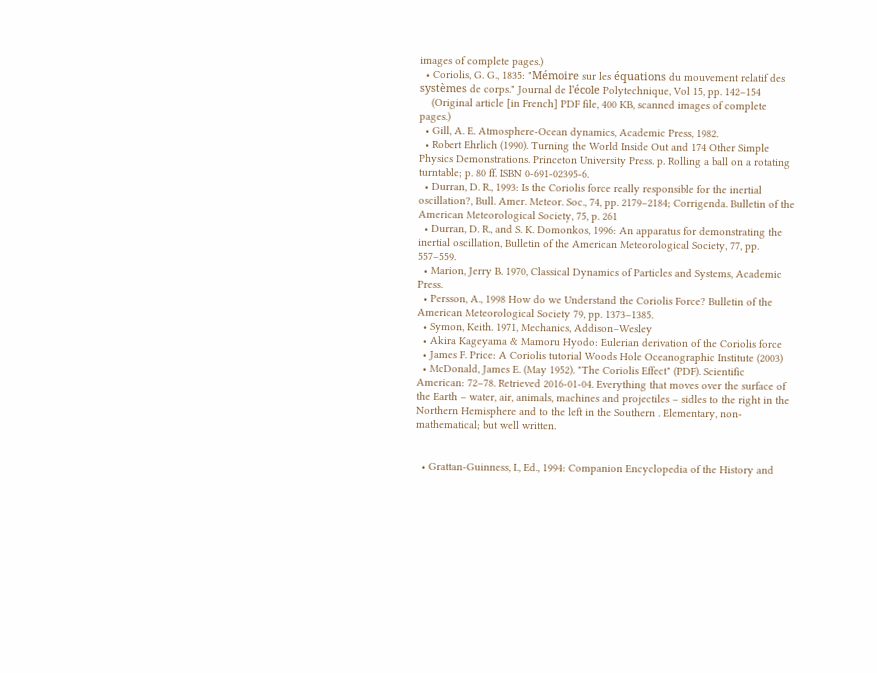images of complete pages.)
  • Coriolis, G. G., 1835: "Mémoire sur les équations du mouvement relatif des systèmes de corps." Journal de l'école Polytechnique, Vol 15, pp. 142–154
    (Original article [in French] PDF file, 400 KB, scanned images of complete pages.)
  • Gill, A. E. Atmosphere-Ocean dynamics, Academic Press, 1982.
  • Robert Ehrlich (1990). Turning the World Inside Out and 174 Other Simple Physics Demonstrations. Princeton University Press. p. Rolling a ball on a rotating turntable; p. 80 ff. ISBN 0-691-02395-6.
  • Durran, D. R., 1993: Is the Coriolis force really responsible for the inertial oscillation?, Bull. Amer. Meteor. Soc., 74, pp. 2179–2184; Corrigenda. Bulletin of the American Meteorological Society, 75, p. 261
  • Durran, D. R., and S. K. Domonkos, 1996: An apparatus for demonstrating the inertial oscillation, Bulletin of the American Meteorological Society, 77, pp. 557–559.
  • Marion, Jerry B. 1970, Classical Dynamics of Particles and Systems, Academic Press.
  • Persson, A., 1998 How do we Understand the Coriolis Force? Bulletin of the American Meteorological Society 79, pp. 1373–1385.
  • Symon, Keith. 1971, Mechanics, Addison–Wesley
  • Akira Kageyama & Mamoru Hyodo: Eulerian derivation of the Coriolis force
  • James F. Price: A Coriolis tutorial Woods Hole Oceanographic Institute (2003)
  • McDonald, James E. (May 1952). "The Coriolis Effect" (PDF). Scientific American: 72–78. Retrieved 2016-01-04. Everything that moves over the surface of the Earth – water, air, animals, machines and projectiles – sidles to the right in the Northern Hemisphere and to the left in the Southern . Elementary, non-mathematical; but well written.


  • Grattan-Guinness, I., Ed., 1994: Companion Encyclopedia of the History and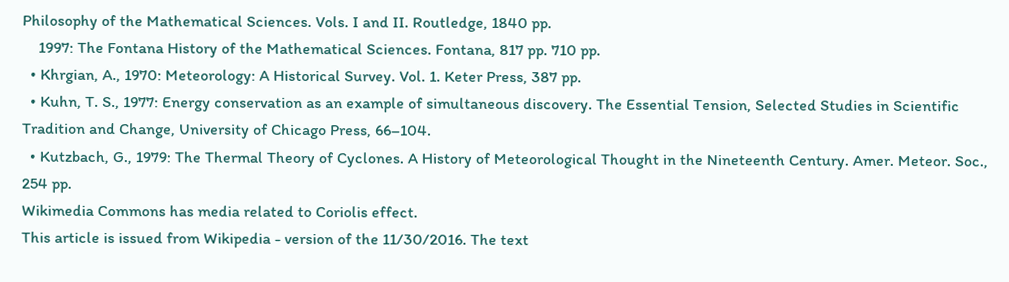Philosophy of the Mathematical Sciences. Vols. I and II. Routledge, 1840 pp.
    1997: The Fontana History of the Mathematical Sciences. Fontana, 817 pp. 710 pp.
  • Khrgian, A., 1970: Meteorology: A Historical Survey. Vol. 1. Keter Press, 387 pp.
  • Kuhn, T. S., 1977: Energy conservation as an example of simultaneous discovery. The Essential Tension, Selected Studies in Scientific Tradition and Change, University of Chicago Press, 66–104.
  • Kutzbach, G., 1979: The Thermal Theory of Cyclones. A History of Meteorological Thought in the Nineteenth Century. Amer. Meteor. Soc., 254 pp.
Wikimedia Commons has media related to Coriolis effect.
This article is issued from Wikipedia - version of the 11/30/2016. The text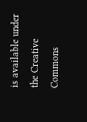is available under the Creative Commons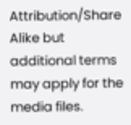Attribution/Share Alike but additional terms may apply for the media files.